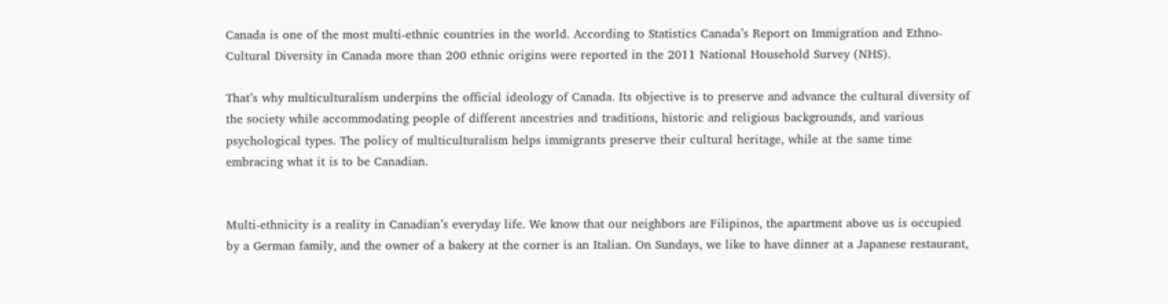Canada is one of the most multi-ethnic countries in the world. According to Statistics Canada’s Report on Immigration and Ethno-Cultural Diversity in Canada more than 200 ethnic origins were reported in the 2011 National Household Survey (NHS).

That’s why multiculturalism underpins the official ideology of Canada. Its objective is to preserve and advance the cultural diversity of the society while accommodating people of different ancestries and traditions, historic and religious backgrounds, and various psychological types. The policy of multiculturalism helps immigrants preserve their cultural heritage, while at the same time embracing what it is to be Canadian.


Multi-ethnicity is a reality in Canadian’s everyday life. We know that our neighbors are Filipinos, the apartment above us is occupied by a German family, and the owner of a bakery at the corner is an Italian. On Sundays, we like to have dinner at a Japanese restaurant,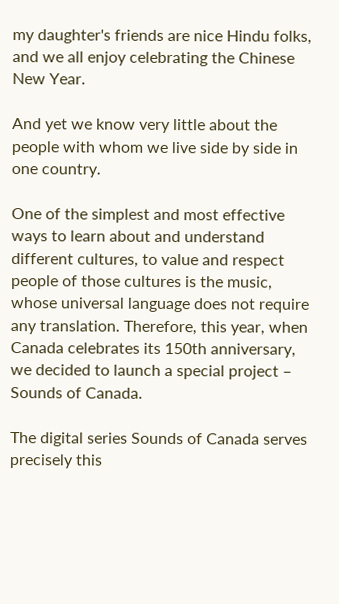my daughter's friends are nice Hindu folks, and we all enjoy celebrating the Chinese New Year.

And yet we know very little about the people with whom we live side by side in one country.

One of the simplest and most effective ways to learn about and understand different cultures, to value and respect people of those cultures is the music, whose universal language does not require any translation. Therefore, this year, when Canada celebrates its 150th anniversary, we decided to launch a special project – Sounds of Canada.

The digital series Sounds of Canada serves precisely this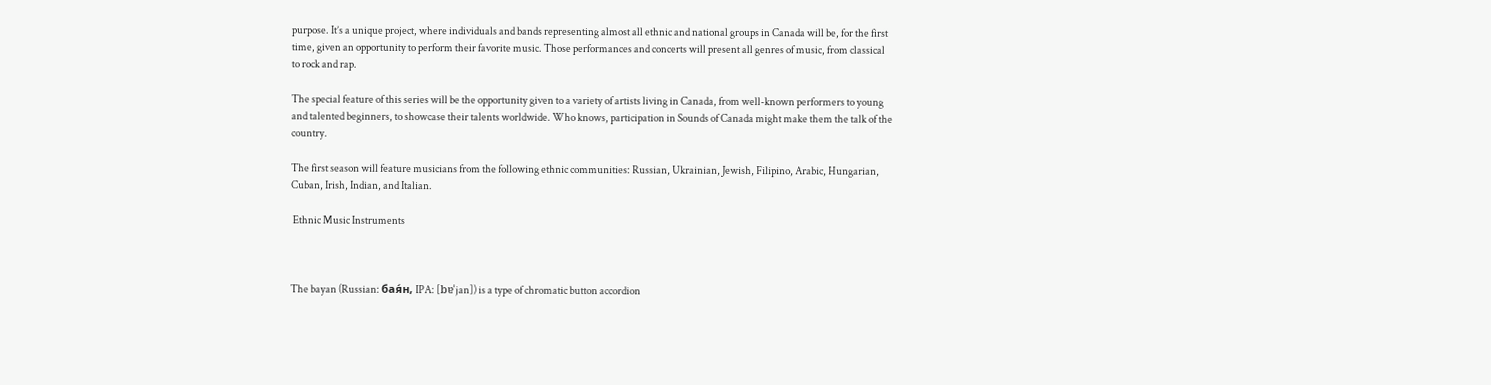purpose. It’s a unique project, where individuals and bands representing almost all ethnic and national groups in Canada will be, for the first time, given an opportunity to perform their favorite music. Those performances and concerts will present all genres of music, from classical to rock and rap.

The special feature of this series will be the opportunity given to a variety of artists living in Canada, from well-known performers to young and talented beginners, to showcase their talents worldwide. Who knows, participation in Sounds of Canada might make them the talk of the country.

The first season will feature musicians from the following ethnic communities: Russian, Ukrainian, Jewish, Filipino, Arabic, Hungarian, Cuban, Irish, Indian, and Italian.

 Ethnic Music Instruments



The bayan (Russian: бая́н, IPA: [bɐˈjan]) is a type of chromatic button accordion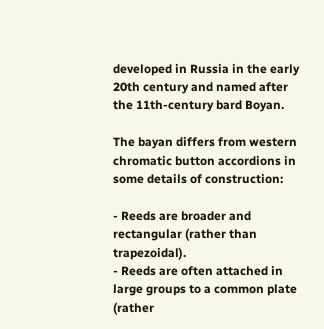developed in Russia in the early 20th century and named after the 11th-century bard Boyan.

The bayan differs from western chromatic button accordions in some details of construction:

- Reeds are broader and rectangular (rather than trapezoidal).
- Reeds are often attached in large groups to a common plate (rather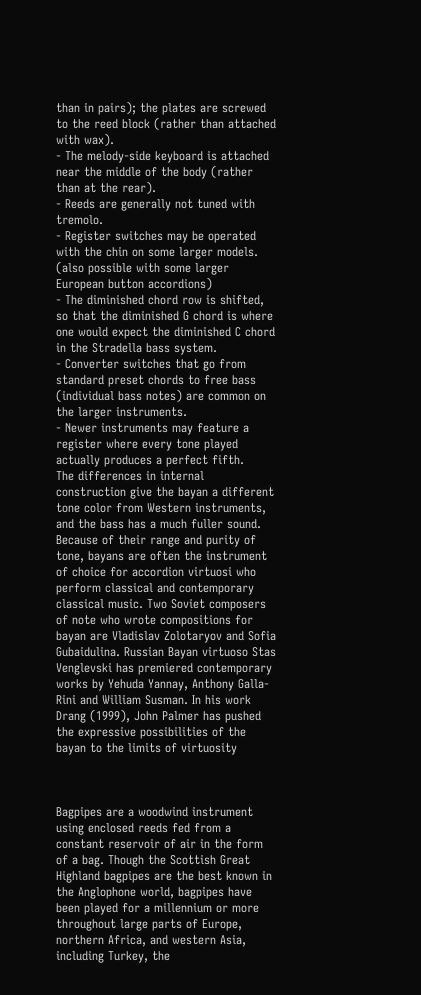than in pairs); the plates are screwed to the reed block (rather than attached with wax).
- The melody-side keyboard is attached near the middle of the body (rather than at the rear).
- Reeds are generally not tuned with tremolo.
- Register switches may be operated with the chin on some larger models. (also possible with some larger European button accordions)
- The diminished chord row is shifted, so that the diminished G chord is where one would expect the diminished C chord in the Stradella bass system.
- Converter switches that go from standard preset chords to free bass (individual bass notes) are common on the larger instruments.
- Newer instruments may feature a register where every tone played actually produces a perfect fifth.
The differences in internal construction give the bayan a different tone color from Western instruments, and the bass has a much fuller sound. Because of their range and purity of tone, bayans are often the instrument of choice for accordion virtuosi who perform classical and contemporary classical music. Two Soviet composers of note who wrote compositions for bayan are Vladislav Zolotaryov and Sofia Gubaidulina. Russian Bayan virtuoso Stas Venglevski has premiered contemporary works by Yehuda Yannay, Anthony Galla-Rini and William Susman. In his work Drang (1999), John Palmer has pushed the expressive possibilities of the bayan to the limits of virtuosity



Bagpipes are a woodwind instrument using enclosed reeds fed from a constant reservoir of air in the form of a bag. Though the Scottish Great Highland bagpipes are the best known in the Anglophone world, bagpipes have been played for a millennium or more throughout large parts of Europe, northern Africa, and western Asia, including Turkey, the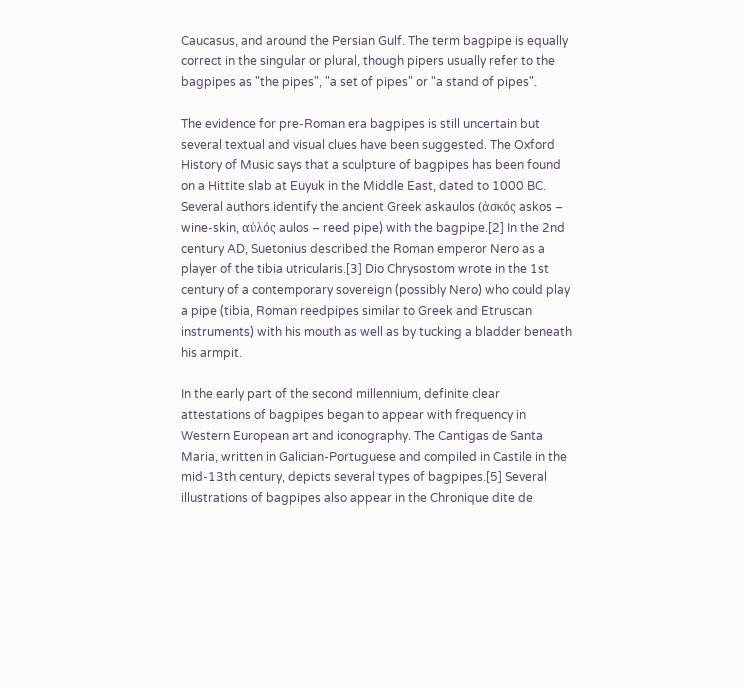Caucasus, and around the Persian Gulf. The term bagpipe is equally correct in the singular or plural, though pipers usually refer to the bagpipes as "the pipes", "a set of pipes" or "a stand of pipes".

The evidence for pre-Roman era bagpipes is still uncertain but several textual and visual clues have been suggested. The Oxford History of Music says that a sculpture of bagpipes has been found on a Hittite slab at Euyuk in the Middle East, dated to 1000 BC. Several authors identify the ancient Greek askaulos (ἀσκός askos – wine-skin, αὐλός aulos – reed pipe) with the bagpipe.[2] In the 2nd century AD, Suetonius described the Roman emperor Nero as a player of the tibia utricularis.[3] Dio Chrysostom wrote in the 1st century of a contemporary sovereign (possibly Nero) who could play a pipe (tibia, Roman reedpipes similar to Greek and Etruscan instruments) with his mouth as well as by tucking a bladder beneath his armpit.

In the early part of the second millennium, definite clear attestations of bagpipes began to appear with frequency in Western European art and iconography. The Cantigas de Santa Maria, written in Galician-Portuguese and compiled in Castile in the mid-13th century, depicts several types of bagpipes.[5] Several illustrations of bagpipes also appear in the Chronique dite de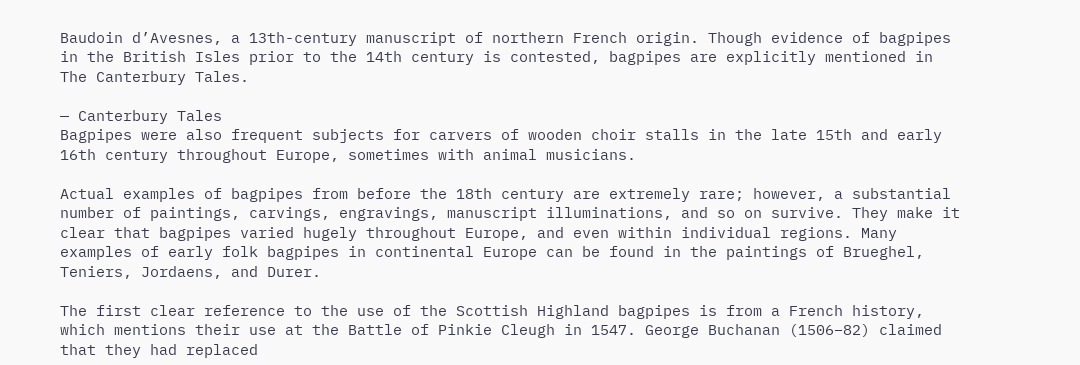Baudoin d’Avesnes, a 13th-century manuscript of northern French origin. Though evidence of bagpipes in the British Isles prior to the 14th century is contested, bagpipes are explicitly mentioned in The Canterbury Tales.

— Canterbury Tales
Bagpipes were also frequent subjects for carvers of wooden choir stalls in the late 15th and early 16th century throughout Europe, sometimes with animal musicians.

Actual examples of bagpipes from before the 18th century are extremely rare; however, a substantial number of paintings, carvings, engravings, manuscript illuminations, and so on survive. They make it clear that bagpipes varied hugely throughout Europe, and even within individual regions. Many examples of early folk bagpipes in continental Europe can be found in the paintings of Brueghel, Teniers, Jordaens, and Durer.

The first clear reference to the use of the Scottish Highland bagpipes is from a French history, which mentions their use at the Battle of Pinkie Cleugh in 1547. George Buchanan (1506–82) claimed that they had replaced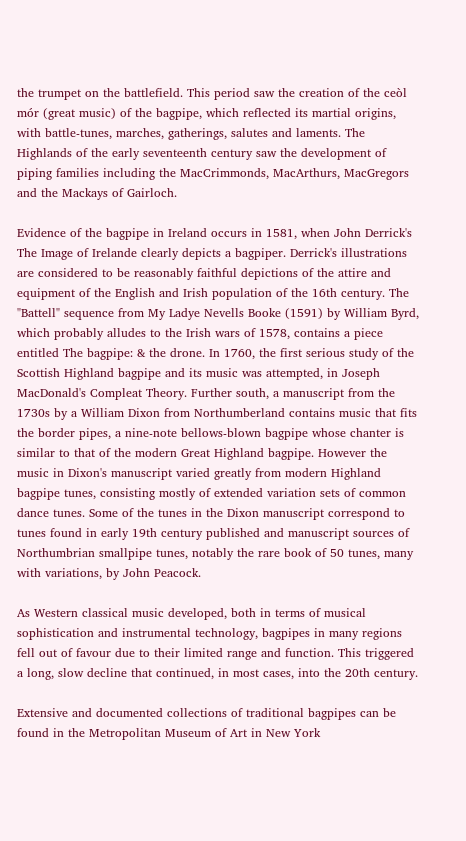the trumpet on the battlefield. This period saw the creation of the ceòl mór (great music) of the bagpipe, which reflected its martial origins, with battle-tunes, marches, gatherings, salutes and laments. The Highlands of the early seventeenth century saw the development of piping families including the MacCrimmonds, MacArthurs, MacGregors and the Mackays of Gairloch.

Evidence of the bagpipe in Ireland occurs in 1581, when John Derrick's The Image of Irelande clearly depicts a bagpiper. Derrick's illustrations are considered to be reasonably faithful depictions of the attire and equipment of the English and Irish population of the 16th century. The "Battell" sequence from My Ladye Nevells Booke (1591) by William Byrd, which probably alludes to the Irish wars of 1578, contains a piece entitled The bagpipe: & the drone. In 1760, the first serious study of the Scottish Highland bagpipe and its music was attempted, in Joseph MacDonald's Compleat Theory. Further south, a manuscript from the 1730s by a William Dixon from Northumberland contains music that fits the border pipes, a nine-note bellows-blown bagpipe whose chanter is similar to that of the modern Great Highland bagpipe. However the music in Dixon's manuscript varied greatly from modern Highland bagpipe tunes, consisting mostly of extended variation sets of common dance tunes. Some of the tunes in the Dixon manuscript correspond to tunes found in early 19th century published and manuscript sources of Northumbrian smallpipe tunes, notably the rare book of 50 tunes, many with variations, by John Peacock.

As Western classical music developed, both in terms of musical sophistication and instrumental technology, bagpipes in many regions fell out of favour due to their limited range and function. This triggered a long, slow decline that continued, in most cases, into the 20th century.

Extensive and documented collections of traditional bagpipes can be found in the Metropolitan Museum of Art in New York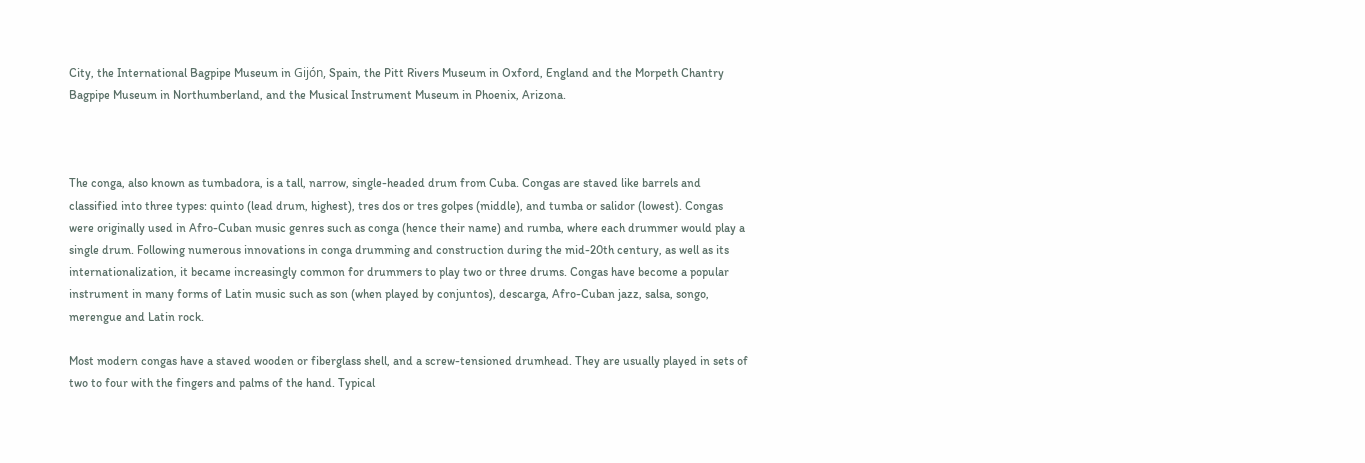City, the International Bagpipe Museum in Gijón, Spain, the Pitt Rivers Museum in Oxford, England and the Morpeth Chantry Bagpipe Museum in Northumberland, and the Musical Instrument Museum in Phoenix, Arizona.



The conga, also known as tumbadora, is a tall, narrow, single-headed drum from Cuba. Congas are staved like barrels and classified into three types: quinto (lead drum, highest), tres dos or tres golpes (middle), and tumba or salidor (lowest). Congas were originally used in Afro-Cuban music genres such as conga (hence their name) and rumba, where each drummer would play a single drum. Following numerous innovations in conga drumming and construction during the mid-20th century, as well as its internationalization, it became increasingly common for drummers to play two or three drums. Congas have become a popular instrument in many forms of Latin music such as son (when played by conjuntos), descarga, Afro-Cuban jazz, salsa, songo, merengue and Latin rock.

Most modern congas have a staved wooden or fiberglass shell, and a screw-tensioned drumhead. They are usually played in sets of two to four with the fingers and palms of the hand. Typical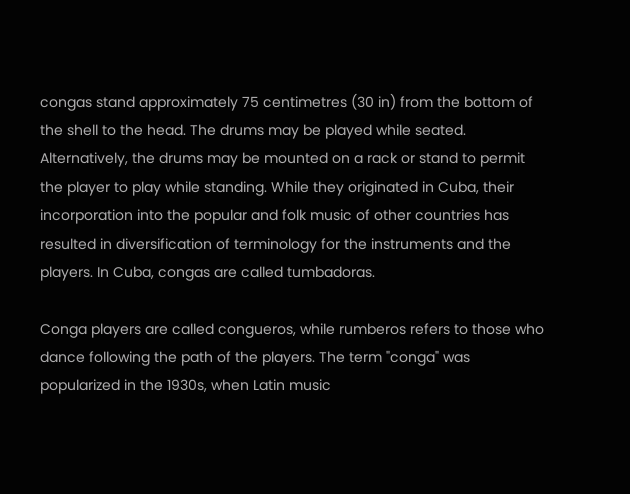congas stand approximately 75 centimetres (30 in) from the bottom of the shell to the head. The drums may be played while seated. Alternatively, the drums may be mounted on a rack or stand to permit the player to play while standing. While they originated in Cuba, their incorporation into the popular and folk music of other countries has resulted in diversification of terminology for the instruments and the players. In Cuba, congas are called tumbadoras.

Conga players are called congueros, while rumberos refers to those who dance following the path of the players. The term "conga" was popularized in the 1930s, when Latin music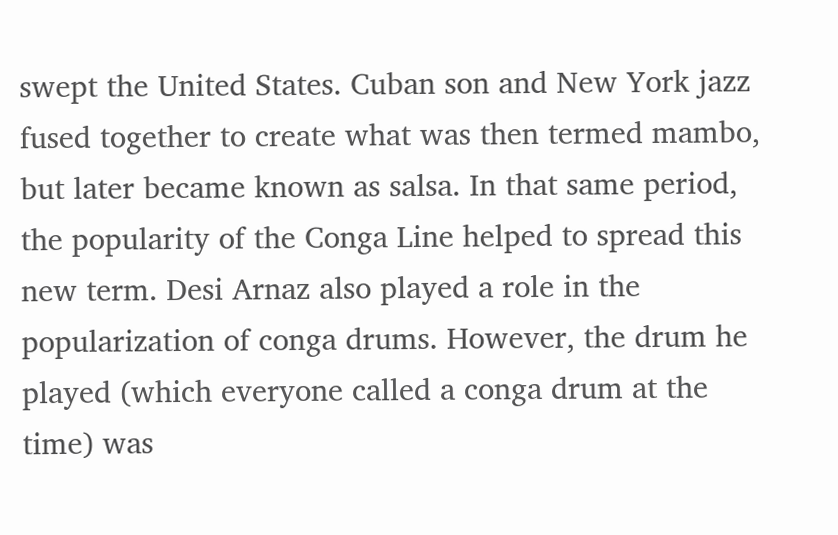swept the United States. Cuban son and New York jazz fused together to create what was then termed mambo, but later became known as salsa. In that same period, the popularity of the Conga Line helped to spread this new term. Desi Arnaz also played a role in the popularization of conga drums. However, the drum he played (which everyone called a conga drum at the time) was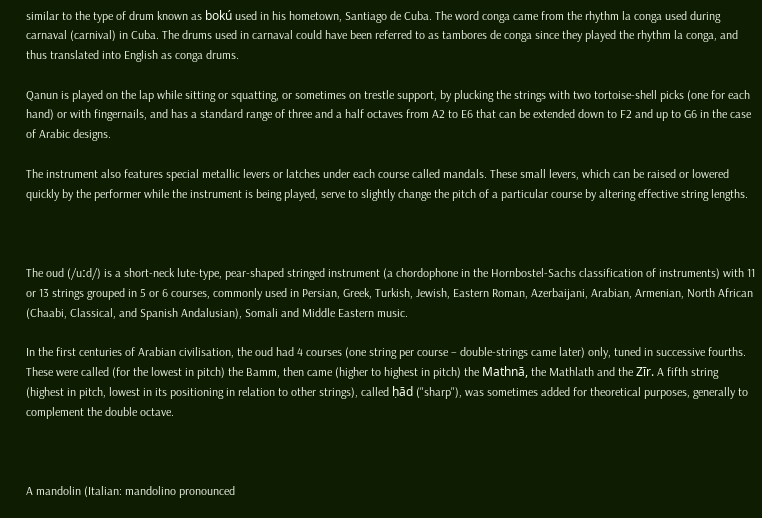similar to the type of drum known as bokú used in his hometown, Santiago de Cuba. The word conga came from the rhythm la conga used during carnaval (carnival) in Cuba. The drums used in carnaval could have been referred to as tambores de conga since they played the rhythm la conga, and thus translated into English as conga drums.

Qanun is played on the lap while sitting or squatting, or sometimes on trestle support, by plucking the strings with two tortoise-shell picks (one for each hand) or with fingernails, and has a standard range of three and a half octaves from A2 to E6 that can be extended down to F2 and up to G6 in the case of Arabic designs.

The instrument also features special metallic levers or latches under each course called mandals. These small levers, which can be raised or lowered quickly by the performer while the instrument is being played, serve to slightly change the pitch of a particular course by altering effective string lengths.



The oud (/uːd/) is a short-neck lute-type, pear-shaped stringed instrument (a chordophone in the Hornbostel-Sachs classification of instruments) with 11 or 13 strings grouped in 5 or 6 courses, commonly used in Persian, Greek, Turkish, Jewish, Eastern Roman, Azerbaijani, Arabian, Armenian, North African (Chaabi, Classical, and Spanish Andalusian), Somali and Middle Eastern music.

In the first centuries of Arabian civilisation, the oud had 4 courses (one string per course – double-strings came later) only, tuned in successive fourths. These were called (for the lowest in pitch) the Bamm, then came (higher to highest in pitch) the Mathnā, the Mathlath and the Zīr. A fifth string (highest in pitch, lowest in its positioning in relation to other strings), called ḥād ("sharp"), was sometimes added for theoretical purposes, generally to complement the double octave.



A mandolin (Italian: mandolino pronounced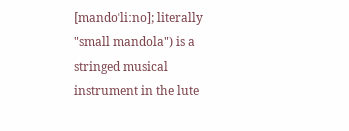[mandoˈliːno]; literally "small mandola") is a stringed musical instrument in the lute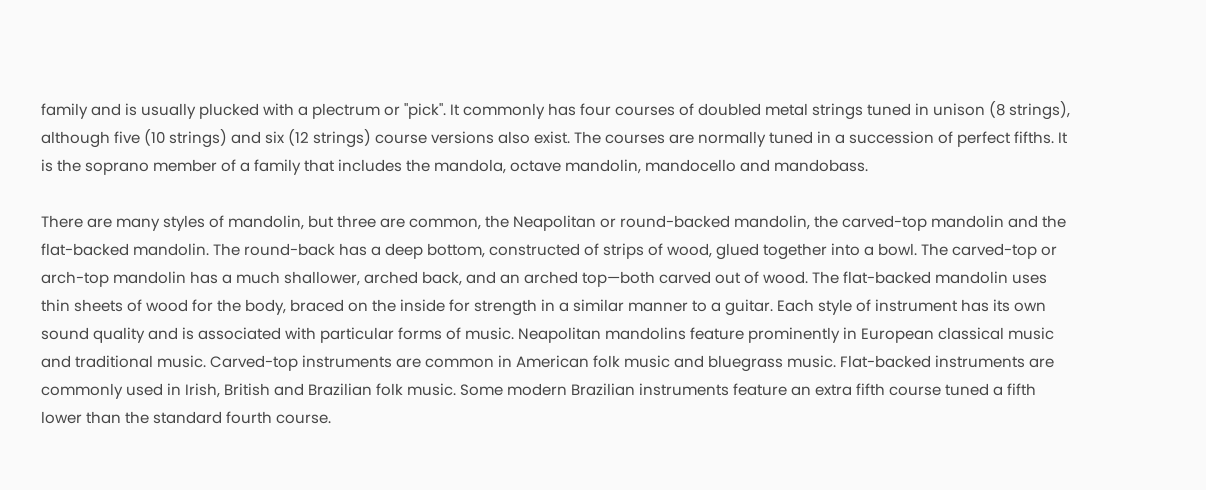family and is usually plucked with a plectrum or "pick". It commonly has four courses of doubled metal strings tuned in unison (8 strings), although five (10 strings) and six (12 strings) course versions also exist. The courses are normally tuned in a succession of perfect fifths. It is the soprano member of a family that includes the mandola, octave mandolin, mandocello and mandobass.

There are many styles of mandolin, but three are common, the Neapolitan or round-backed mandolin, the carved-top mandolin and the flat-backed mandolin. The round-back has a deep bottom, constructed of strips of wood, glued together into a bowl. The carved-top or arch-top mandolin has a much shallower, arched back, and an arched top—both carved out of wood. The flat-backed mandolin uses thin sheets of wood for the body, braced on the inside for strength in a similar manner to a guitar. Each style of instrument has its own sound quality and is associated with particular forms of music. Neapolitan mandolins feature prominently in European classical music and traditional music. Carved-top instruments are common in American folk music and bluegrass music. Flat-backed instruments are commonly used in Irish, British and Brazilian folk music. Some modern Brazilian instruments feature an extra fifth course tuned a fifth lower than the standard fourth course.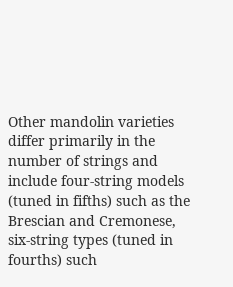Other mandolin varieties differ primarily in the number of strings and include four-string models (tuned in fifths) such as the Brescian and Cremonese, six-string types (tuned in fourths) such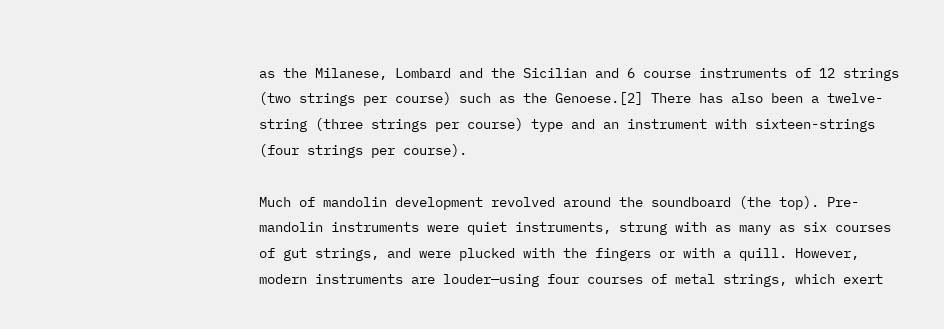as the Milanese, Lombard and the Sicilian and 6 course instruments of 12 strings (two strings per course) such as the Genoese.[2] There has also been a twelve-string (three strings per course) type and an instrument with sixteen-strings (four strings per course).

Much of mandolin development revolved around the soundboard (the top). Pre-mandolin instruments were quiet instruments, strung with as many as six courses of gut strings, and were plucked with the fingers or with a quill. However, modern instruments are louder—using four courses of metal strings, which exert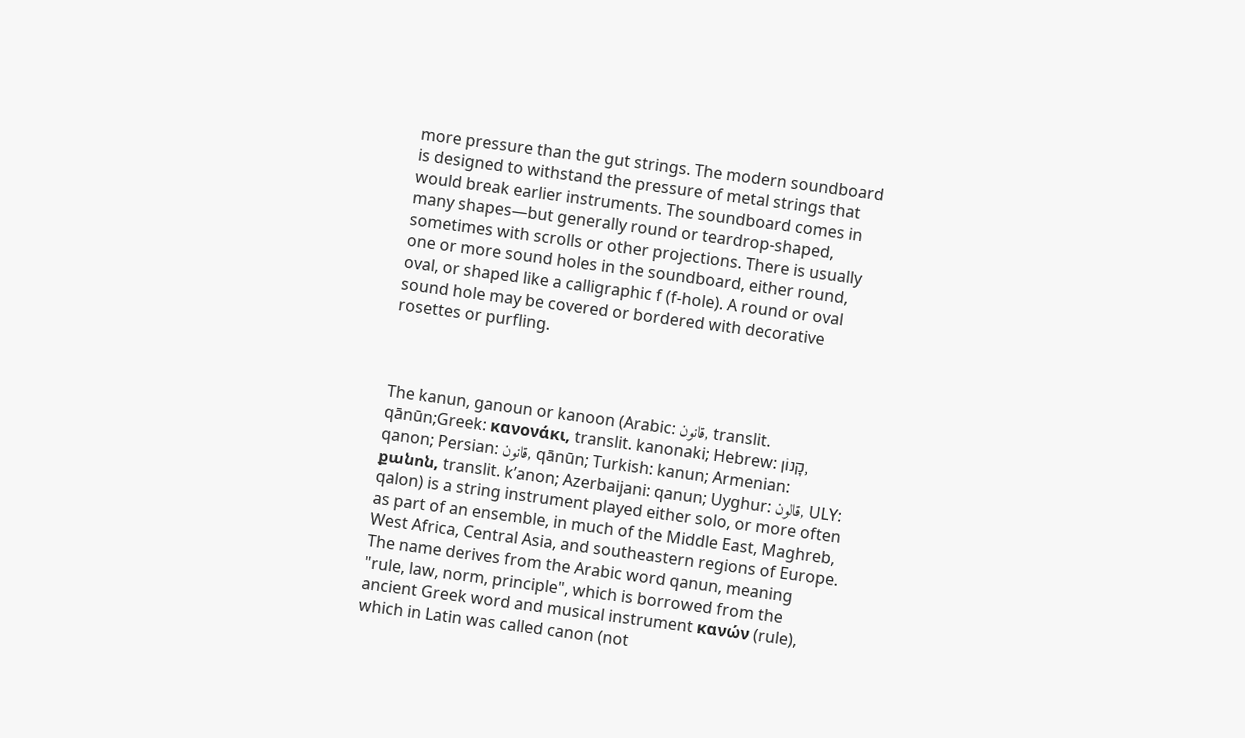more pressure than the gut strings. The modern soundboard is designed to withstand the pressure of metal strings that would break earlier instruments. The soundboard comes in many shapes—but generally round or teardrop-shaped, sometimes with scrolls or other projections. There is usually one or more sound holes in the soundboard, either round, oval, or shaped like a calligraphic f (f-hole). A round or oval sound hole may be covered or bordered with decorative rosettes or purfling.



The kanun, ganoun or kanoon (Arabic: قانون, translit. qānūn;Greek: κανονάκι, translit. kanonaki; Hebrew: קָנוֹן, qanon; Persian: قانون, qānūn; Turkish: kanun; Armenian: քանոն, translit. k’anon; Azerbaijani: qanun; Uyghur: قالون, ULY: qalon) is a string instrument played either solo, or more often as part of an ensemble, in much of the Middle East, Maghreb, West Africa, Central Asia, and southeastern regions of Europe. The name derives from the Arabic word qanun, meaning "rule, law, norm, principle", which is borrowed from the ancient Greek word and musical instrument κανών (rule), which in Latin was called canon (not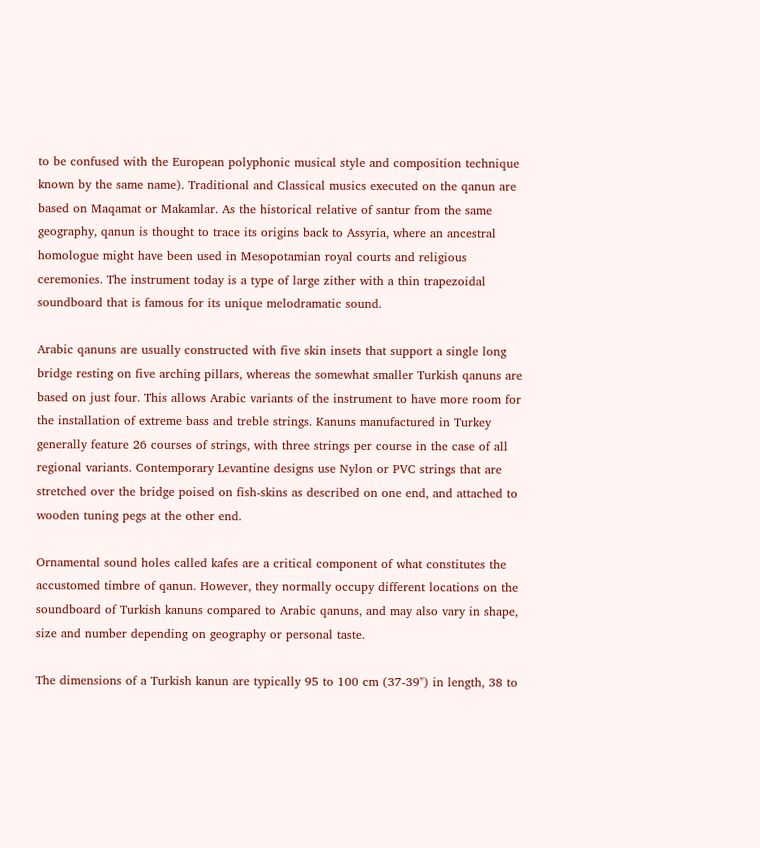to be confused with the European polyphonic musical style and composition technique known by the same name). Traditional and Classical musics executed on the qanun are based on Maqamat or Makamlar. As the historical relative of santur from the same geography, qanun is thought to trace its origins back to Assyria, where an ancestral homologue might have been used in Mesopotamian royal courts and religious ceremonies. The instrument today is a type of large zither with a thin trapezoidal soundboard that is famous for its unique melodramatic sound.

Arabic qanuns are usually constructed with five skin insets that support a single long bridge resting on five arching pillars, whereas the somewhat smaller Turkish qanuns are based on just four. This allows Arabic variants of the instrument to have more room for the installation of extreme bass and treble strings. Kanuns manufactured in Turkey generally feature 26 courses of strings, with three strings per course in the case of all regional variants. Contemporary Levantine designs use Nylon or PVC strings that are stretched over the bridge poised on fish-skins as described on one end, and attached to wooden tuning pegs at the other end.

Ornamental sound holes called kafes are a critical component of what constitutes the accustomed timbre of qanun. However, they normally occupy different locations on the soundboard of Turkish kanuns compared to Arabic qanuns, and may also vary in shape, size and number depending on geography or personal taste.

The dimensions of a Turkish kanun are typically 95 to 100 cm (37-39") in length, 38 to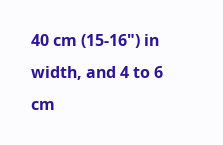40 cm (15-16") in width, and 4 to 6 cm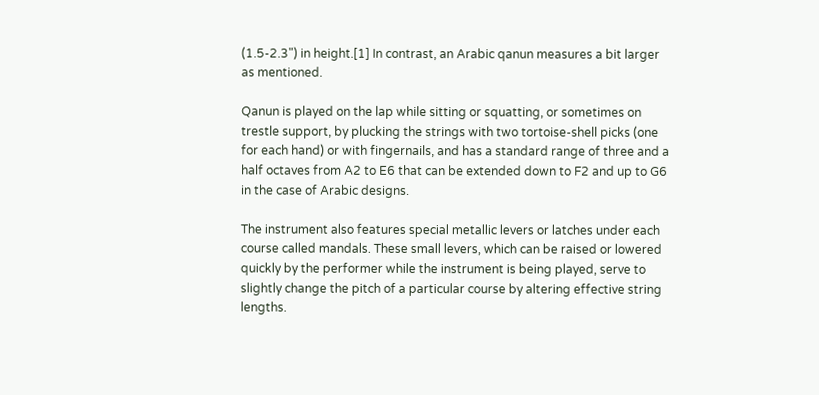(1.5-2.3") in height.[1] In contrast, an Arabic qanun measures a bit larger as mentioned.

Qanun is played on the lap while sitting or squatting, or sometimes on trestle support, by plucking the strings with two tortoise-shell picks (one for each hand) or with fingernails, and has a standard range of three and a half octaves from A2 to E6 that can be extended down to F2 and up to G6 in the case of Arabic designs.

The instrument also features special metallic levers or latches under each course called mandals. These small levers, which can be raised or lowered quickly by the performer while the instrument is being played, serve to slightly change the pitch of a particular course by altering effective string lengths.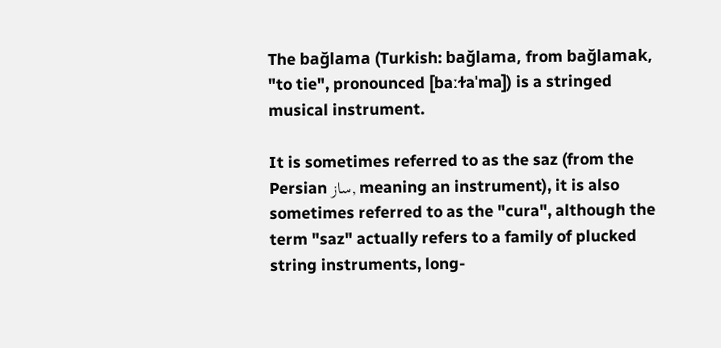The bağlama (Turkish: bağlama, from bağlamak, "to tie", pronounced [baːɫaˈma]) is a stringed musical instrument.

It is sometimes referred to as the saz (from the Persian ساز, meaning an instrument), it is also sometimes referred to as the "cura", although the term "saz" actually refers to a family of plucked string instruments, long-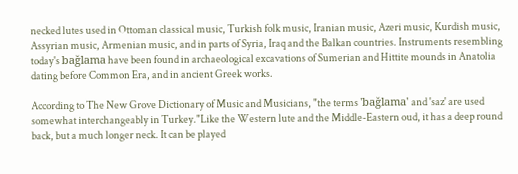necked lutes used in Ottoman classical music, Turkish folk music, Iranian music, Azeri music, Kurdish music, Assyrian music, Armenian music, and in parts of Syria, Iraq and the Balkan countries. Instruments resembling today's bağlama have been found in archaeological excavations of Sumerian and Hittite mounds in Anatolia dating before Common Era, and in ancient Greek works.

According to The New Grove Dictionary of Music and Musicians, "the terms 'bağlama' and 'saz' are used somewhat interchangeably in Turkey."Like the Western lute and the Middle-Eastern oud, it has a deep round back, but a much longer neck. It can be played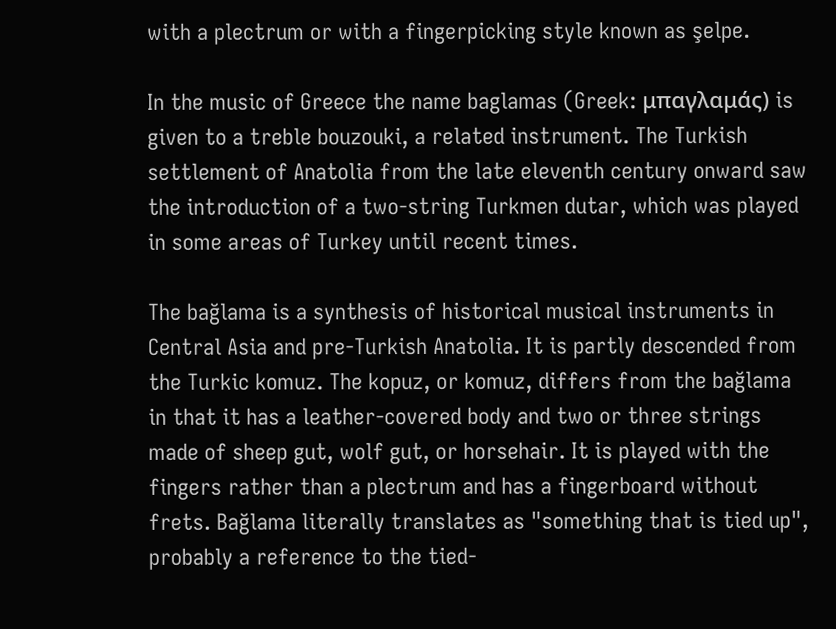with a plectrum or with a fingerpicking style known as şelpe.

In the music of Greece the name baglamas (Greek: μπαγλαμάς) is given to a treble bouzouki, a related instrument. The Turkish settlement of Anatolia from the late eleventh century onward saw the introduction of a two-string Turkmen dutar, which was played in some areas of Turkey until recent times.

The bağlama is a synthesis of historical musical instruments in Central Asia and pre-Turkish Anatolia. It is partly descended from the Turkic komuz. The kopuz, or komuz, differs from the bağlama in that it has a leather-covered body and two or three strings made of sheep gut, wolf gut, or horsehair. It is played with the fingers rather than a plectrum and has a fingerboard without frets. Bağlama literally translates as "something that is tied up", probably a reference to the tied-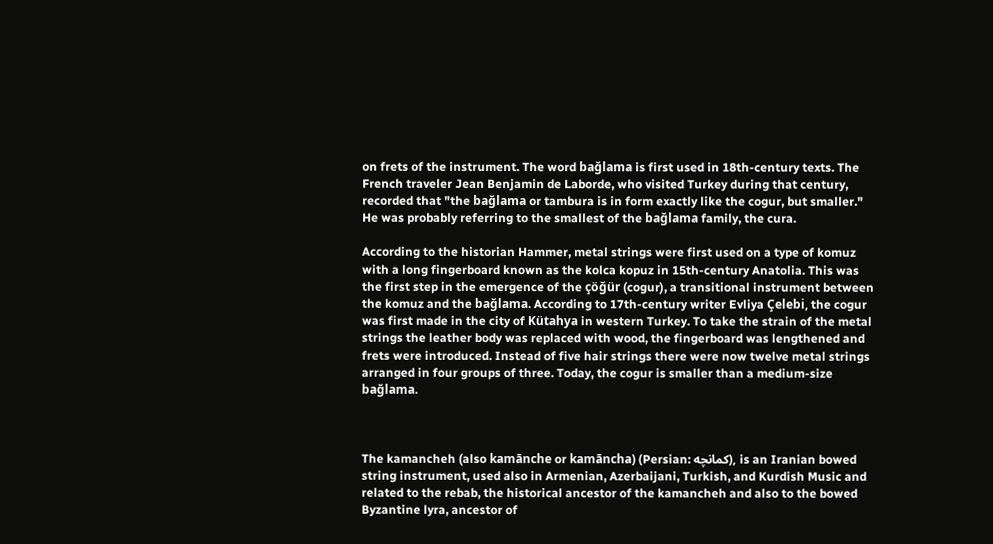on frets of the instrument. The word bağlama is first used in 18th-century texts. The French traveler Jean Benjamin de Laborde, who visited Turkey during that century, recorded that "the bağlama or tambura is in form exactly like the cogur, but smaller." He was probably referring to the smallest of the bağlama family, the cura.

According to the historian Hammer, metal strings were first used on a type of komuz with a long fingerboard known as the kolca kopuz in 15th-century Anatolia. This was the first step in the emergence of the çöğür (cogur), a transitional instrument between the komuz and the bağlama. According to 17th-century writer Evliya Çelebi, the cogur was first made in the city of Kütahya in western Turkey. To take the strain of the metal strings the leather body was replaced with wood, the fingerboard was lengthened and frets were introduced. Instead of five hair strings there were now twelve metal strings arranged in four groups of three. Today, the cogur is smaller than a medium-size bağlama.



The kamancheh (also kamānche or kamāncha) (Persian: کمانچه), is an Iranian bowed string instrument, used also in Armenian, Azerbaijani, Turkish, and Kurdish Music and related to the rebab, the historical ancestor of the kamancheh and also to the bowed Byzantine lyra, ancestor of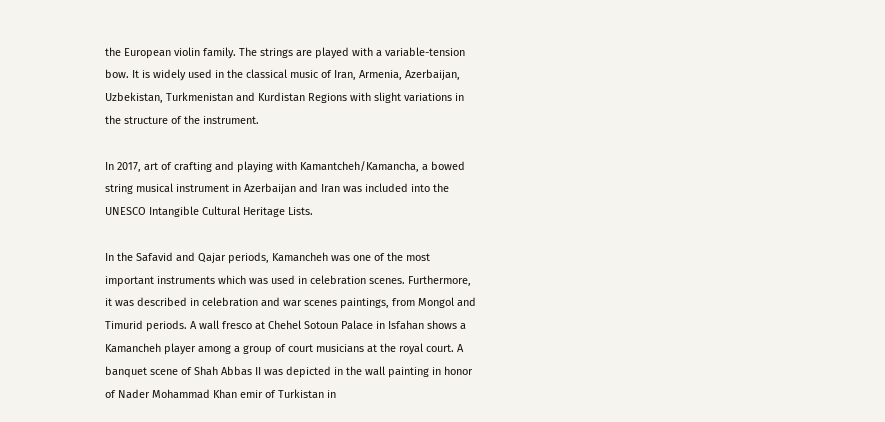the European violin family. The strings are played with a variable-tension bow. It is widely used in the classical music of Iran, Armenia, Azerbaijan, Uzbekistan, Turkmenistan and Kurdistan Regions with slight variations in the structure of the instrument.

In 2017, art of crafting and playing with Kamantcheh/Kamancha, a bowed string musical instrument in Azerbaijan and Iran was included into the UNESCO Intangible Cultural Heritage Lists.

In the Safavid and Qajar periods, Kamancheh was one of the most important instruments which was used in celebration scenes. Furthermore, it was described in celebration and war scenes paintings, from Mongol and Timurid periods. A wall fresco at Chehel Sotoun Palace in Isfahan shows a Kamancheh player among a group of court musicians at the royal court. A banquet scene of Shah Abbas II was depicted in the wall painting in honor of Nader Mohammad Khan emir of Turkistan in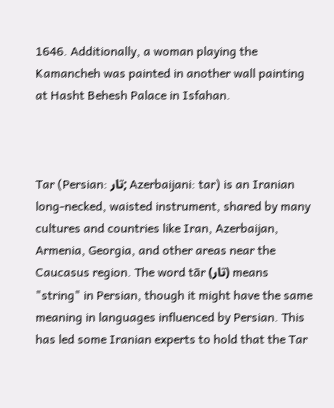1646. Additionally, a woman playing the Kamancheh was painted in another wall painting at Hasht Behesh Palace in Isfahan.



Tar (Persian: تار; Azerbaijani: tar) is an Iranian long-necked, waisted instrument, shared by many cultures and countries like Iran, Azerbaijan, Armenia, Georgia, and other areas near the Caucasus region. The word tār (تار) means "string" in Persian, though it might have the same meaning in languages influenced by Persian. This has led some Iranian experts to hold that the Tar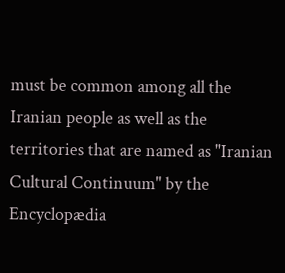must be common among all the Iranian people as well as the territories that are named as "Iranian Cultural Continuum" by the Encyclopædia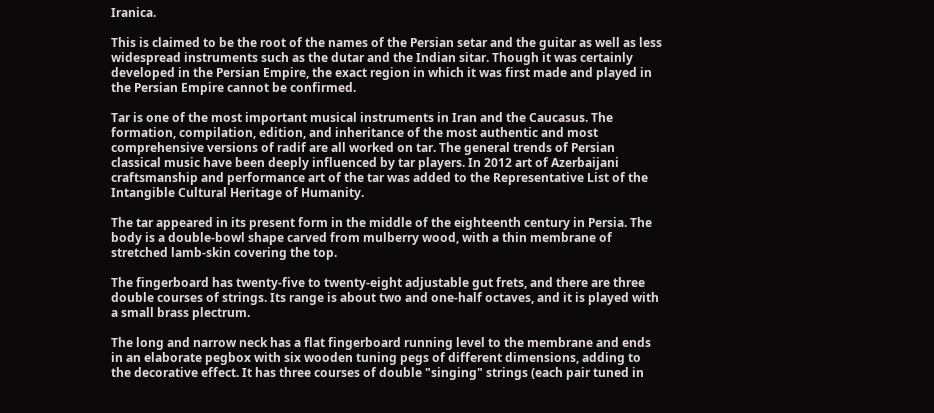Iranica.

This is claimed to be the root of the names of the Persian setar and the guitar as well as less widespread instruments such as the dutar and the Indian sitar. Though it was certainly developed in the Persian Empire, the exact region in which it was first made and played in the Persian Empire cannot be confirmed.

Tar is one of the most important musical instruments in Iran and the Caucasus. The formation, compilation, edition, and inheritance of the most authentic and most comprehensive versions of radif are all worked on tar. The general trends of Persian classical music have been deeply influenced by tar players. In 2012 art of Azerbaijani craftsmanship and performance art of the tar was added to the Representative List of the Intangible Cultural Heritage of Humanity.

The tar appeared in its present form in the middle of the eighteenth century in Persia. The body is a double-bowl shape carved from mulberry wood, with a thin membrane of stretched lamb-skin covering the top.

The fingerboard has twenty-five to twenty-eight adjustable gut frets, and there are three double courses of strings. Its range is about two and one-half octaves, and it is played with a small brass plectrum.

The long and narrow neck has a flat fingerboard running level to the membrane and ends in an elaborate pegbox with six wooden tuning pegs of different dimensions, adding to the decorative effect. It has three courses of double "singing" strings (each pair tuned in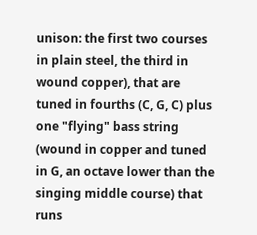unison: the first two courses in plain steel, the third in wound copper), that are tuned in fourths (C, G, C) plus one "flying" bass string (wound in copper and tuned in G, an octave lower than the singing middle course) that runs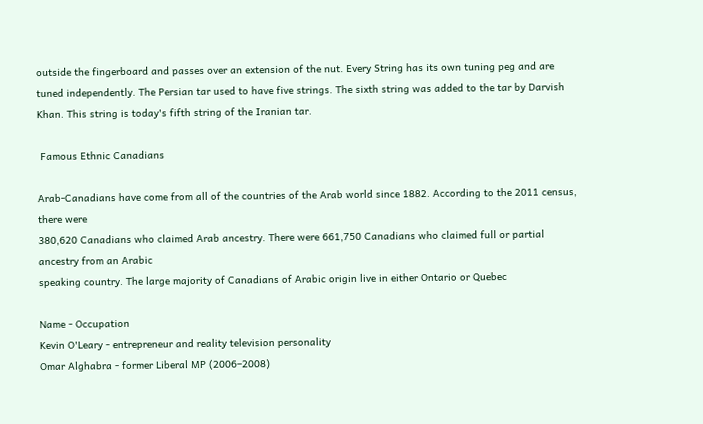outside the fingerboard and passes over an extension of the nut. Every String has its own tuning peg and are tuned independently. The Persian tar used to have five strings. The sixth string was added to the tar by Darvish Khan. This string is today's fifth string of the Iranian tar.

 Famous Ethnic Canadians

Arab-Canadians have come from all of the countries of the Arab world since 1882. According to the 2011 census, there were
380,620 Canadians who claimed Arab ancestry. There were 661,750 Canadians who claimed full or partial ancestry from an Arabic
speaking country. The large majority of Canadians of Arabic origin live in either Ontario or Quebec

Name - Occupation
Kevin O'Leary - entrepreneur and reality television personality
Omar Alghabra - former Liberal MP (2006–2008)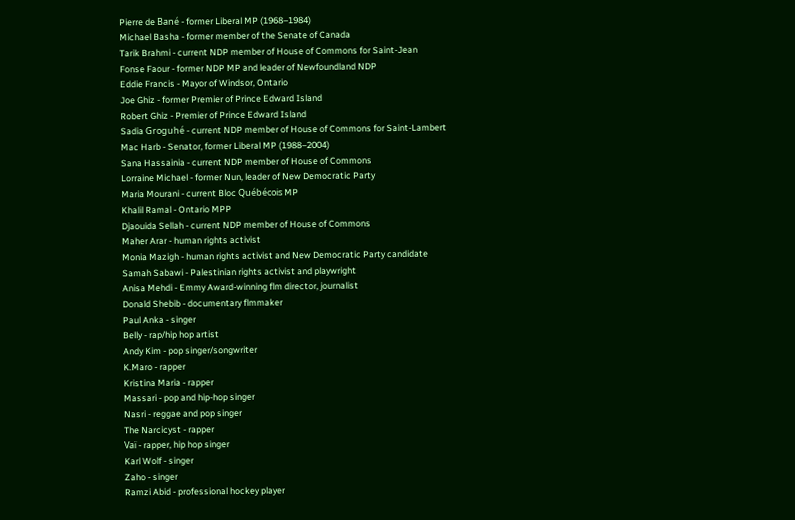Pierre de Bané - former Liberal MP (1968–1984)
Michael Basha - former member of the Senate of Canada
Tarik Brahmi - current NDP member of House of Commons for Saint-Jean
Fonse Faour - former NDP MP and leader of Newfoundland NDP
Eddie Francis - Mayor of Windsor, Ontario
Joe Ghiz - former Premier of Prince Edward Island
Robert Ghiz - Premier of Prince Edward Island
Sadia Groguhé - current NDP member of House of Commons for Saint-Lambert
Mac Harb - Senator, former Liberal MP (1988–2004)
Sana Hassainia - current NDP member of House of Commons
Lorraine Michael - former Nun, leader of New Democratic Party
Maria Mourani - current Bloc Québécois MP
Khalil Ramal - Ontario MPP
Djaouida Sellah - current NDP member of House of Commons
Maher Arar - human rights activist
Monia Mazigh - human rights activist and New Democratic Party candidate
Samah Sabawi - Palestinian rights activist and playwright
Anisa Mehdi - Emmy Award-winning flm director, journalist
Donald Shebib - documentary flmmaker
Paul Anka - singer
Belly - rap/hip hop artist
Andy Kim - pop singer/songwriter
K.Maro - rapper
Kristina Maria - rapper
Massari - pop and hip-hop singer
Nasri - reggae and pop singer
The Narcicyst - rapper
Vaï - rapper, hip hop singer
Karl Wolf - singer
Zaho - singer
Ramzi Abid - professional hockey player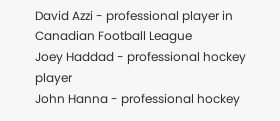David Azzi - professional player in Canadian Football League
Joey Haddad - professional hockey player
John Hanna - professional hockey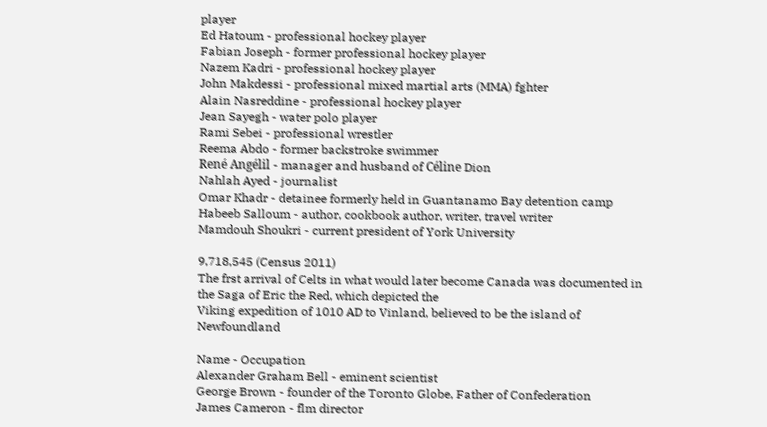player
Ed Hatoum - professional hockey player
Fabian Joseph - former professional hockey player
Nazem Kadri - professional hockey player
John Makdessi - professional mixed martial arts (MMA) fghter
Alain Nasreddine - professional hockey player
Jean Sayegh - water polo player
Rami Sebei - professional wrestler
Reema Abdo - former backstroke swimmer
René Angélil - manager and husband of Céline Dion
Nahlah Ayed - journalist
Omar Khadr - detainee formerly held in Guantanamo Bay detention camp
Habeeb Salloum - author, cookbook author, writer, travel writer
Mamdouh Shoukri - current president of York University

9,718,545 (Census 2011)
The frst arrival of Celts in what would later become Canada was documented in the Saga of Eric the Red, which depicted the
Viking expedition of 1010 AD to Vinland, believed to be the island of Newfoundland

Name - Occupation
Alexander Graham Bell - eminent scientist
George Brown - founder of the Toronto Globe, Father of Confederation
James Cameron - flm director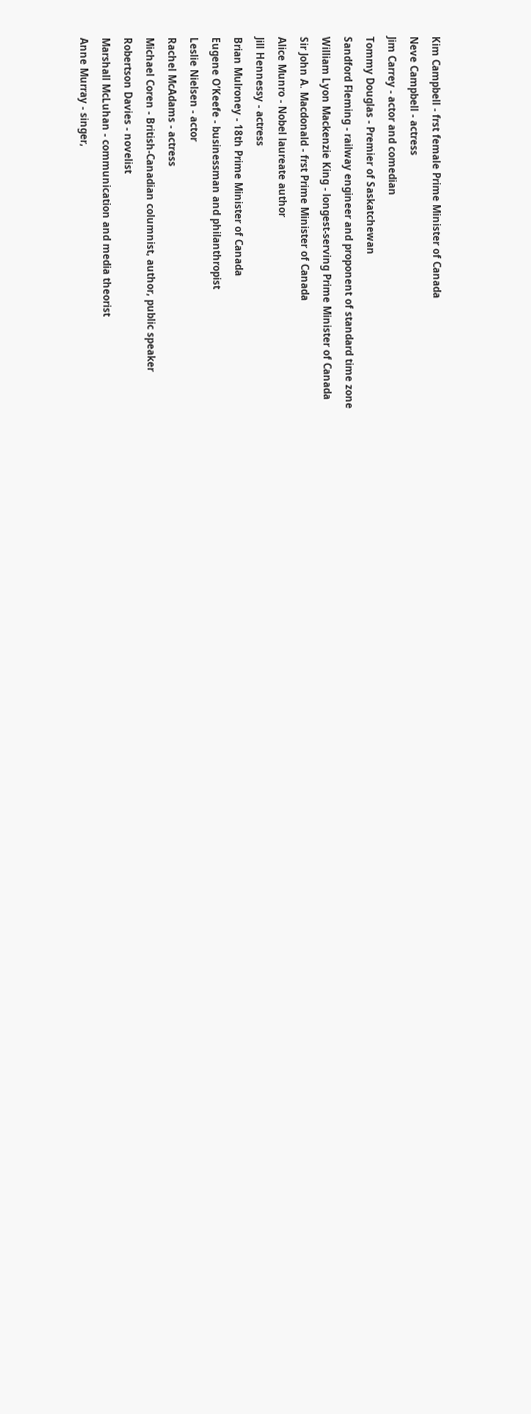Kim Campbell - frst female Prime Minister of Canada
Neve Campbell - actress
Jim Carrey - actor and comedian
Tommy Douglas - Premier of Saskatchewan
Sandford Fleming - railway engineer and proponent of standard time zone
William Lyon Mackenzie King - longest-serving Prime Minister of Canada
Sir John A. Macdonald - frst Prime Minister of Canada
Alice Munro - Nobel laureate author
Jill Hennessy - actress
Brian Mulroney - 18th Prime Minister of Canada
Eugene O’Keefe - businessman and philanthropist
Leslie Nielsen - actor
Rachel McAdams - actress
Michael Coren - British-Canadian columnist, author, public speaker
Robertson Davies - novelist
Marshall McLuhan - communication and media theorist
Anne Murray - singer,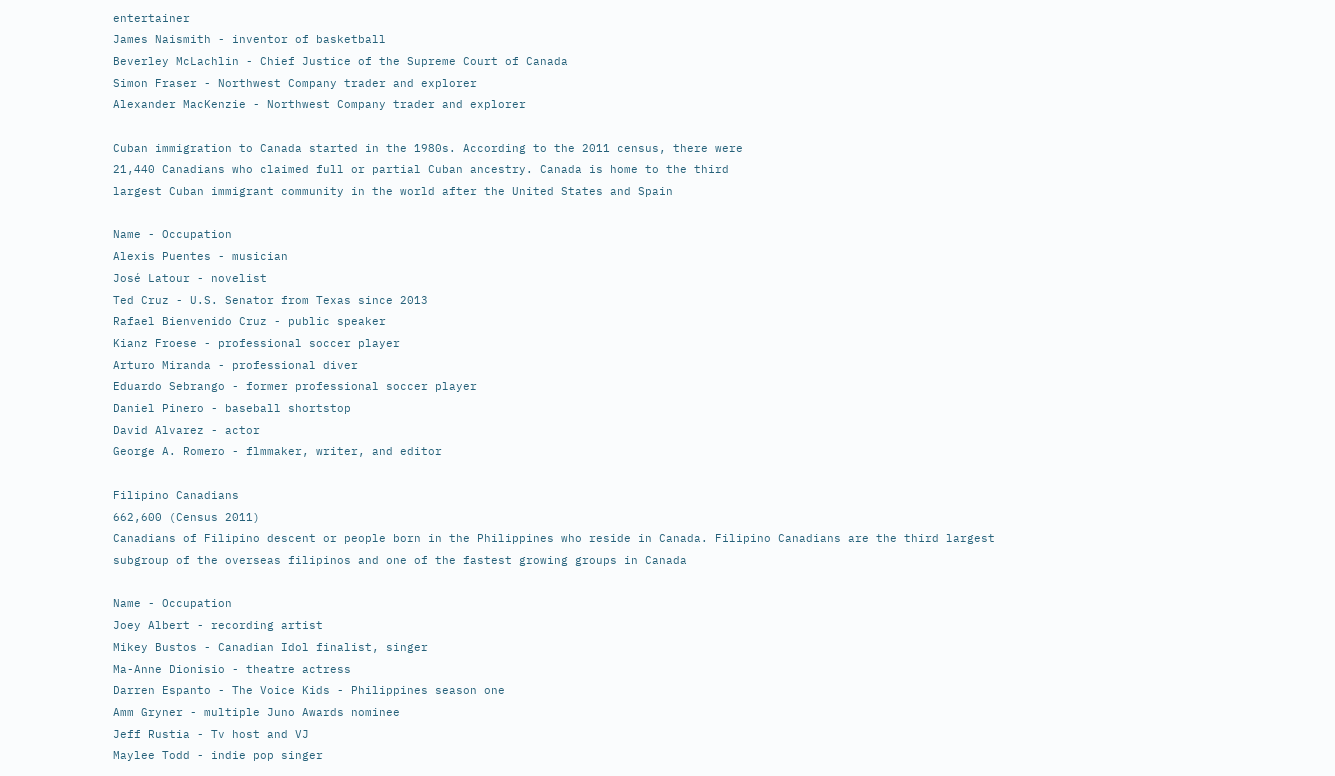entertainer
James Naismith - inventor of basketball
Beverley McLachlin - Chief Justice of the Supreme Court of Canada
Simon Fraser - Northwest Company trader and explorer
Alexander MacKenzie - Northwest Company trader and explorer

Cuban immigration to Canada started in the 1980s. According to the 2011 census, there were
21,440 Canadians who claimed full or partial Cuban ancestry. Canada is home to the third
largest Cuban immigrant community in the world after the United States and Spain

Name - Occupation
Alexis Puentes - musician
José Latour - novelist
Ted Cruz - U.S. Senator from Texas since 2013
Rafael Bienvenido Cruz - public speaker
Kianz Froese - professional soccer player
Arturo Miranda - professional diver
Eduardo Sebrango - former professional soccer player
Daniel Pinero - baseball shortstop
David Alvarez - actor
George A. Romero - flmmaker, writer, and editor

Filipino Canadians
662,600 (Census 2011)
Canadians of Filipino descent or people born in the Philippines who reside in Canada. Filipino Canadians are the third largest
subgroup of the overseas filipinos and one of the fastest growing groups in Canada

Name - Occupation
Joey Albert - recording artist
Mikey Bustos - Canadian Idol finalist, singer
Ma-Anne Dionisio - theatre actress
Darren Espanto - The Voice Kids - Philippines season one
Amm Gryner - multiple Juno Awards nominee
Jeff Rustia - Tv host and VJ
Maylee Todd - indie pop singer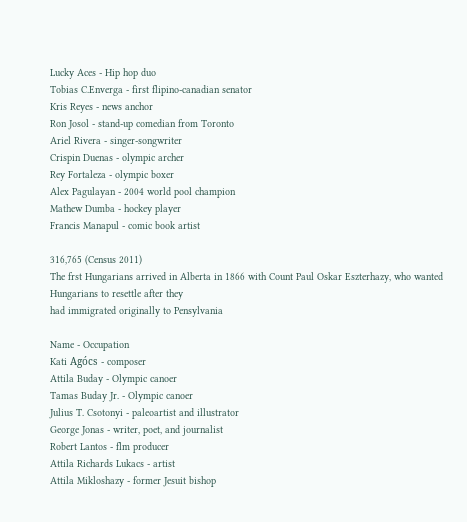Lucky Aces - Hip hop duo
Tobias C.Enverga - first flipino-canadian senator
Kris Reyes - news anchor
Ron Josol - stand-up comedian from Toronto
Ariel Rivera - singer-songwriter
Crispin Duenas - olympic archer
Rey Fortaleza - olympic boxer
Alex Pagulayan - 2004 world pool champion
Mathew Dumba - hockey player
Francis Manapul - comic book artist

316,765 (Census 2011)
The frst Hungarians arrived in Alberta in 1866 with Count Paul Oskar Eszterhazy, who wanted Hungarians to resettle after they
had immigrated originally to Pensylvania

Name - Occupation
Kati Agócs - composer
Attila Buday - Olympic canoer
Tamas Buday Jr. - Olympic canoer
Julius T. Csotonyi - paleoartist and illustrator
George Jonas - writer, poet, and journalist
Robert Lantos - flm producer
Attila Richards Lukacs - artist
Attila Mikloshazy - former Jesuit bishop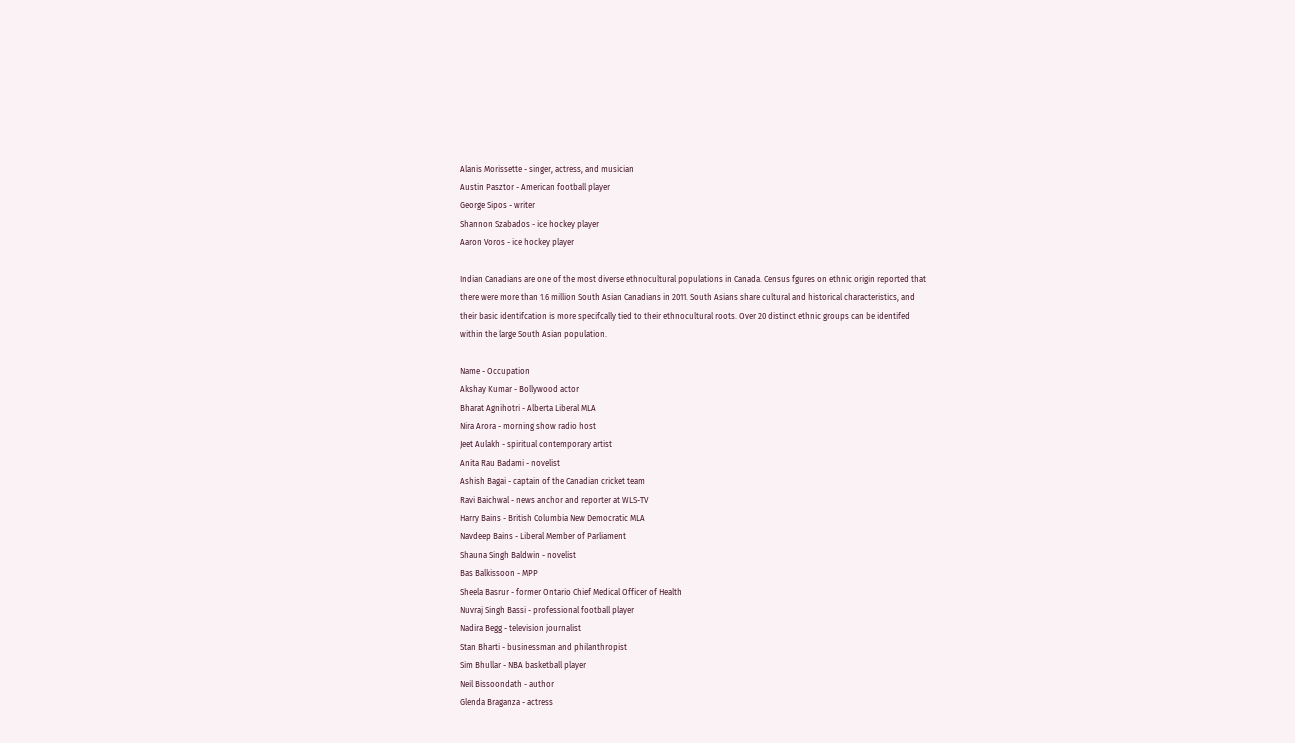Alanis Morissette - singer, actress, and musician
Austin Pasztor - American football player
George Sipos - writer
Shannon Szabados - ice hockey player
Aaron Voros - ice hockey player

Indian Canadians are one of the most diverse ethnocultural populations in Canada. Census fgures on ethnic origin reported that
there were more than 1.6 million South Asian Canadians in 2011. South Asians share cultural and historical characteristics, and
their basic identifcation is more specifcally tied to their ethnocultural roots. Over 20 distinct ethnic groups can be identifed
within the large South Asian population.

Name - Occupation
Akshay Kumar - Bollywood actor
Bharat Agnihotri - Alberta Liberal MLA
Nira Arora - morning show radio host
Jeet Aulakh - spiritual contemporary artist
Anita Rau Badami - novelist
Ashish Bagai - captain of the Canadian cricket team
Ravi Baichwal - news anchor and reporter at WLS-TV
Harry Bains - British Columbia New Democratic MLA
Navdeep Bains - Liberal Member of Parliament
Shauna Singh Baldwin - novelist
Bas Balkissoon - MPP
Sheela Basrur - former Ontario Chief Medical Officer of Health
Nuvraj Singh Bassi - professional football player
Nadira Begg - television journalist
Stan Bharti - businessman and philanthropist
Sim Bhullar - NBA basketball player
Neil Bissoondath - author
Glenda Braganza - actress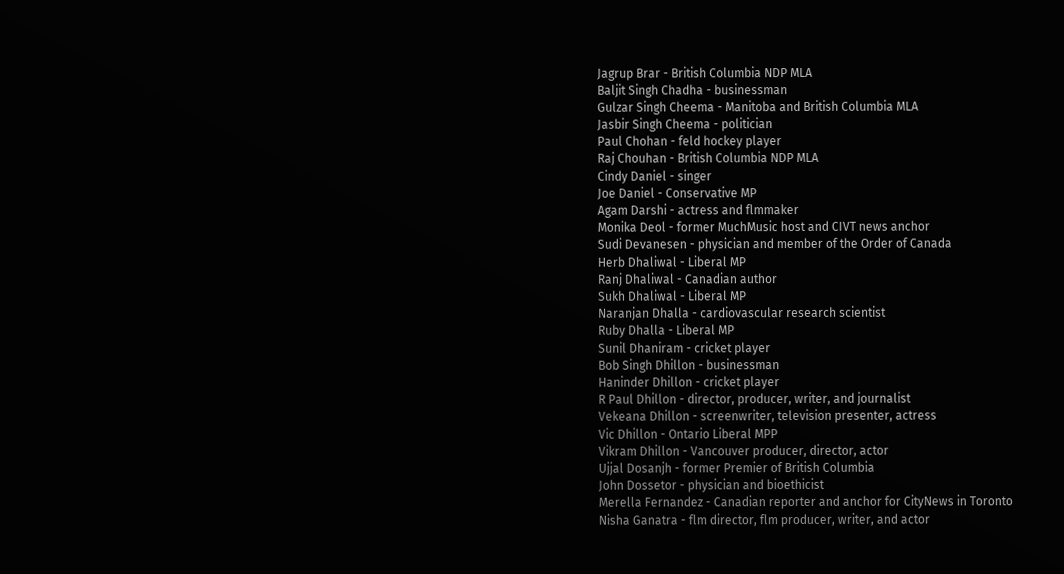Jagrup Brar - British Columbia NDP MLA
Baljit Singh Chadha - businessman
Gulzar Singh Cheema - Manitoba and British Columbia MLA
Jasbir Singh Cheema - politician
Paul Chohan - feld hockey player
Raj Chouhan - British Columbia NDP MLA
Cindy Daniel - singer
Joe Daniel - Conservative MP
Agam Darshi - actress and flmmaker
Monika Deol - former MuchMusic host and CIVT news anchor
Sudi Devanesen - physician and member of the Order of Canada
Herb Dhaliwal - Liberal MP
Ranj Dhaliwal - Canadian author
Sukh Dhaliwal - Liberal MP
Naranjan Dhalla - cardiovascular research scientist
Ruby Dhalla - Liberal MP
Sunil Dhaniram - cricket player
Bob Singh Dhillon - businessman
Haninder Dhillon - cricket player
R Paul Dhillon - director, producer, writer, and journalist
Vekeana Dhillon - screenwriter, television presenter, actress
Vic Dhillon - Ontario Liberal MPP
Vikram Dhillon - Vancouver producer, director, actor
Ujjal Dosanjh - former Premier of British Columbia
John Dossetor - physician and bioethicist
Merella Fernandez - Canadian reporter and anchor for CityNews in Toronto
Nisha Ganatra - flm director, flm producer, writer, and actor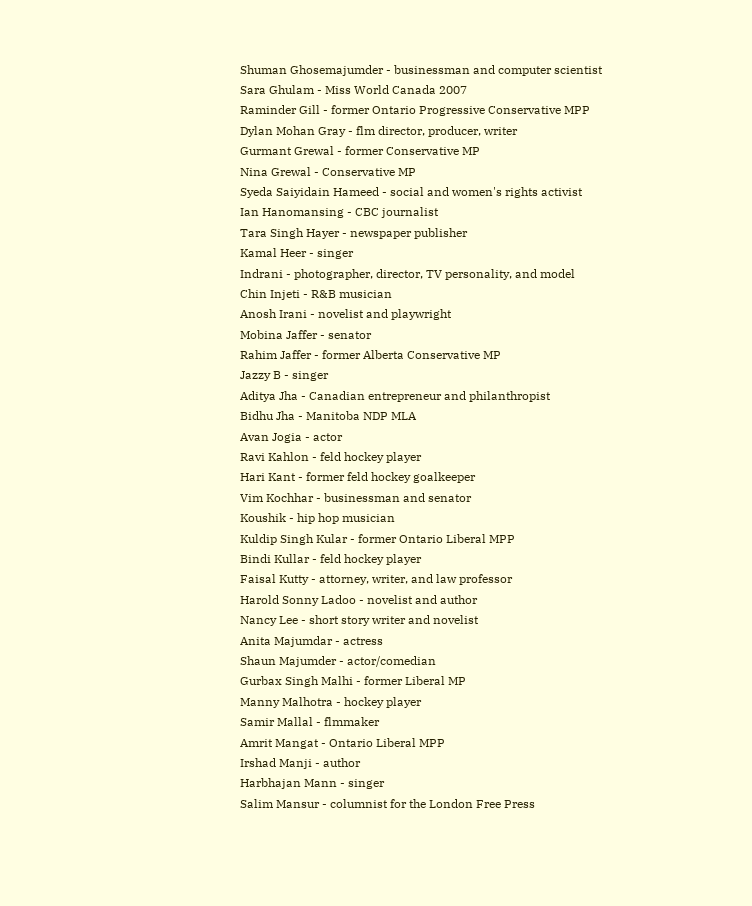Shuman Ghosemajumder - businessman and computer scientist
Sara Ghulam - Miss World Canada 2007
Raminder Gill - former Ontario Progressive Conservative MPP
Dylan Mohan Gray - flm director, producer, writer
Gurmant Grewal - former Conservative MP
Nina Grewal - Conservative MP
Syeda Saiyidain Hameed - social and women's rights activist
Ian Hanomansing - CBC journalist
Tara Singh Hayer - newspaper publisher
Kamal Heer - singer
Indrani - photographer, director, TV personality, and model
Chin Injeti - R&B musician
Anosh Irani - novelist and playwright
Mobina Jaffer - senator
Rahim Jaffer - former Alberta Conservative MP
Jazzy B - singer
Aditya Jha - Canadian entrepreneur and philanthropist
Bidhu Jha - Manitoba NDP MLA
Avan Jogia - actor
Ravi Kahlon - feld hockey player
Hari Kant - former feld hockey goalkeeper
Vim Kochhar - businessman and senator
Koushik - hip hop musician
Kuldip Singh Kular - former Ontario Liberal MPP
Bindi Kullar - feld hockey player
Faisal Kutty - attorney, writer, and law professor
Harold Sonny Ladoo - novelist and author
Nancy Lee - short story writer and novelist
Anita Majumdar - actress
Shaun Majumder - actor/comedian
Gurbax Singh Malhi - former Liberal MP
Manny Malhotra - hockey player
Samir Mallal - flmmaker
Amrit Mangat - Ontario Liberal MPP
Irshad Manji - author
Harbhajan Mann - singer
Salim Mansur - columnist for the London Free Press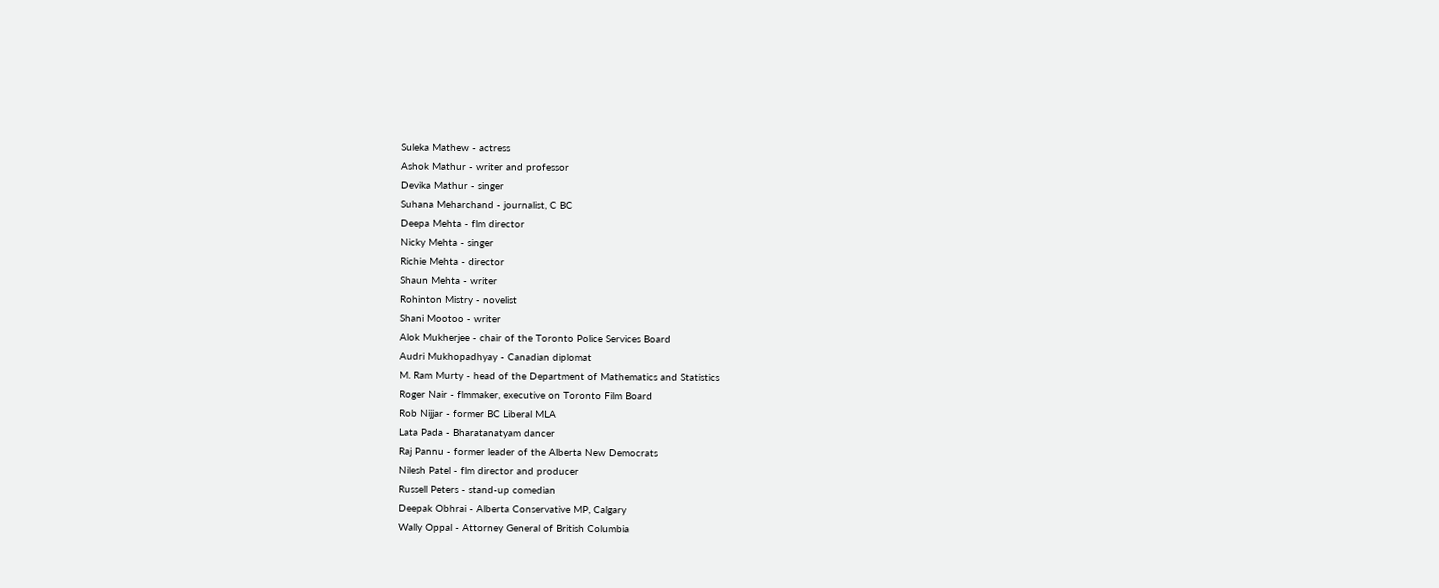Suleka Mathew - actress
Ashok Mathur - writer and professor
Devika Mathur - singer
Suhana Meharchand - journalist, C BC
Deepa Mehta - flm director
Nicky Mehta - singer
Richie Mehta - director
Shaun Mehta - writer
Rohinton Mistry - novelist
Shani Mootoo - writer
Alok Mukherjee - chair of the Toronto Police Services Board
Audri Mukhopadhyay - Canadian diplomat
M. Ram Murty - head of the Department of Mathematics and Statistics
Roger Nair - flmmaker, executive on Toronto Film Board
Rob Nijjar - former BC Liberal MLA
Lata Pada - Bharatanatyam dancer
Raj Pannu - former leader of the Alberta New Democrats
Nilesh Patel - flm director and producer
Russell Peters - stand-up comedian
Deepak Obhrai - Alberta Conservative MP, Calgary
Wally Oppal - Attorney General of British Columbia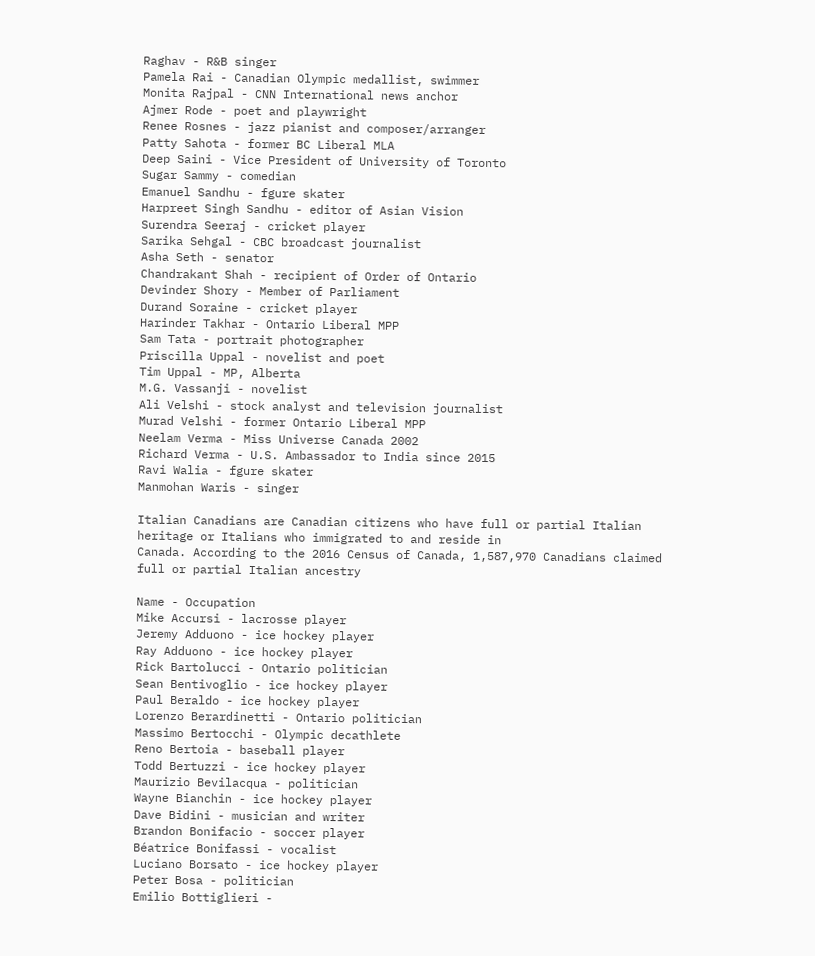Raghav - R&B singer
Pamela Rai - Canadian Olympic medallist, swimmer
Monita Rajpal - CNN International news anchor
Ajmer Rode - poet and playwright
Renee Rosnes - jazz pianist and composer/arranger
Patty Sahota - former BC Liberal MLA
Deep Saini - Vice President of University of Toronto
Sugar Sammy - comedian
Emanuel Sandhu - fgure skater
Harpreet Singh Sandhu - editor of Asian Vision
Surendra Seeraj - cricket player
Sarika Sehgal - CBC broadcast journalist
Asha Seth - senator
Chandrakant Shah - recipient of Order of Ontario
Devinder Shory - Member of Parliament
Durand Soraine - cricket player
Harinder Takhar - Ontario Liberal MPP
Sam Tata - portrait photographer
Priscilla Uppal - novelist and poet
Tim Uppal - MP, Alberta
M.G. Vassanji - novelist
Ali Velshi - stock analyst and television journalist
Murad Velshi - former Ontario Liberal MPP
Neelam Verma - Miss Universe Canada 2002
Richard Verma - U.S. Ambassador to India since 2015
Ravi Walia - fgure skater
Manmohan Waris - singer

Italian Canadians are Canadian citizens who have full or partial Italian heritage or Italians who immigrated to and reside in
Canada. According to the 2016 Census of Canada, 1,587,970 Canadians claimed full or partial Italian ancestry

Name - Occupation
Mike Accursi - lacrosse player
Jeremy Adduono - ice hockey player
Ray Adduono - ice hockey player
Rick Bartolucci - Ontario politician
Sean Bentivoglio - ice hockey player
Paul Beraldo - ice hockey player
Lorenzo Berardinetti - Ontario politician
Massimo Bertocchi - Olympic decathlete
Reno Bertoia - baseball player
Todd Bertuzzi - ice hockey player
Maurizio Bevilacqua - politician
Wayne Bianchin - ice hockey player
Dave Bidini - musician and writer
Brandon Bonifacio - soccer player
Béatrice Bonifassi - vocalist
Luciano Borsato - ice hockey player
Peter Bosa - politician
Emilio Bottiglieri -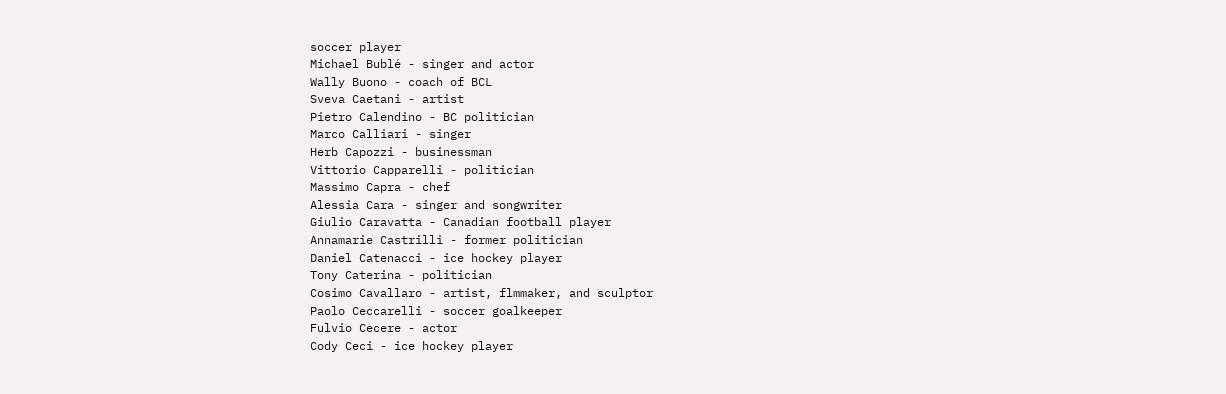soccer player
Michael Bublé - singer and actor
Wally Buono - coach of BCL
Sveva Caetani - artist
Pietro Calendino - BC politician
Marco Calliari - singer
Herb Capozzi - businessman
Vittorio Capparelli - politician
Massimo Capra - chef
Alessia Cara - singer and songwriter
Giulio Caravatta - Canadian football player
Annamarie Castrilli - former politician
Daniel Catenacci - ice hockey player
Tony Caterina - politician
Cosimo Cavallaro - artist, flmmaker, and sculptor
Paolo Ceccarelli - soccer goalkeeper
Fulvio Cecere - actor
Cody Ceci - ice hockey player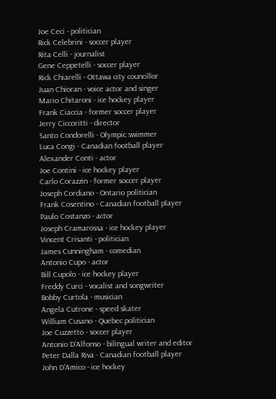Joe Ceci - politician
Rick Celebrini - soccer player
Rita Celli - journalist
Gene Ceppetelli - soccer player
Rick Chiarelli - Ottawa city councillor
Juan Chioran - voice actor and singer
Mario Chitaroni - ice hockey player
Frank Ciaccia - former soccer player
Jerry Ciccoritti - director
Santo Condorelli - Olympic swimmer
Luca Congi - Canadian football player
Alexander Conti - actor
Joe Contini - ice hockey player
Carlo Corazzin - former soccer player
Joseph Cordiano - Ontario politician
Frank Cosentino - Canadian football player
Paulo Costanzo - actor
Joseph Cramarossa - ice hockey player
Vincent Crisanti - politician
James Cunningham - comedian
Antonio Cupo - actor
Bill Cupolo - ice hockey player
Freddy Curci - vocalist and songwriter
Bobby Curtola - musician
Angela Cutrone - speed skater
William Cusano - Quebec politician
Joe Cuzzetto - soccer player
Antonio D'Alfonso - bilingual writer and editor
Peter Dalla Riva - Canadian football player
John D'Amico - ice hockey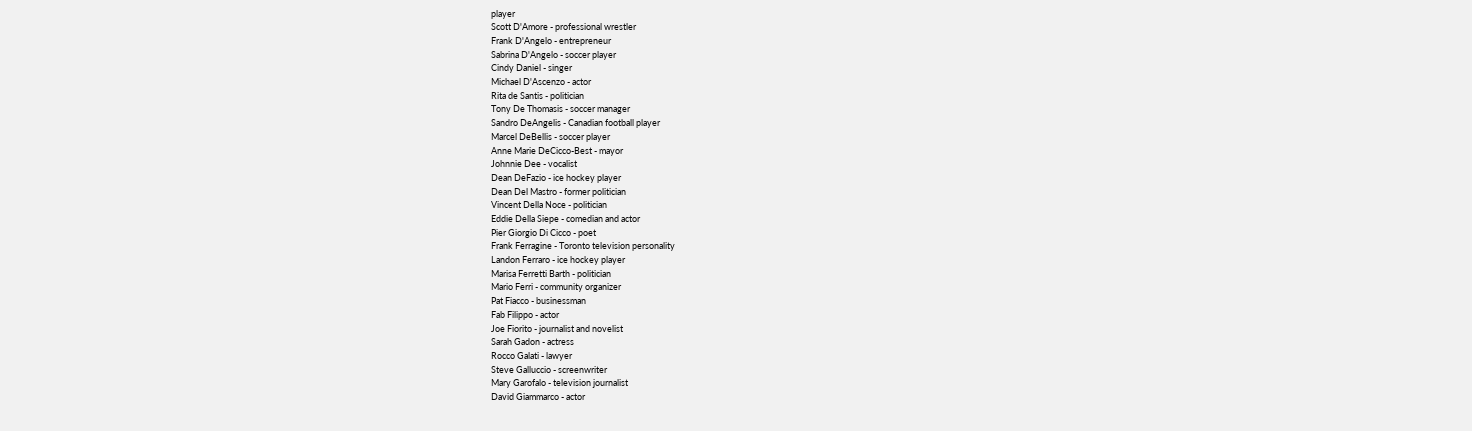player
Scott D'Amore - professional wrestler
Frank D'Angelo - entrepreneur
Sabrina D'Angelo - soccer player
Cindy Daniel - singer
Michael D'Ascenzo - actor
Rita de Santis - politician
Tony De Thomasis - soccer manager
Sandro DeAngelis - Canadian football player
Marcel DeBellis - soccer player
Anne Marie DeCicco-Best - mayor
Johnnie Dee - vocalist
Dean DeFazio - ice hockey player
Dean Del Mastro - former politician
Vincent Della Noce - politician
Eddie Della Siepe - comedian and actor
Pier Giorgio Di Cicco - poet
Frank Ferragine - Toronto television personality
Landon Ferraro - ice hockey player
Marisa Ferretti Barth - politician
Mario Ferri - community organizer
Pat Fiacco - businessman
Fab Filippo - actor
Joe Fiorito - journalist and novelist
Sarah Gadon - actress
Rocco Galati - lawyer
Steve Galluccio - screenwriter
Mary Garofalo - television journalist
David Giammarco - actor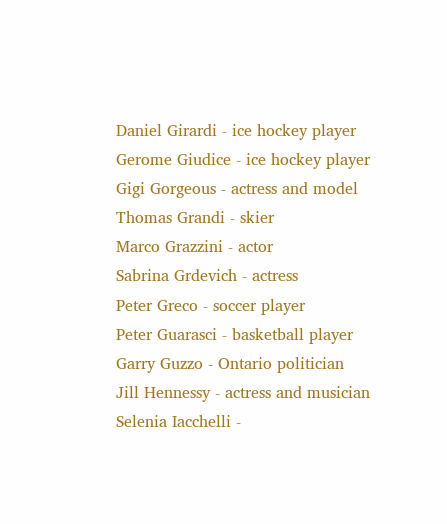Daniel Girardi - ice hockey player
Gerome Giudice - ice hockey player
Gigi Gorgeous - actress and model
Thomas Grandi - skier
Marco Grazzini - actor
Sabrina Grdevich - actress
Peter Greco - soccer player
Peter Guarasci - basketball player
Garry Guzzo - Ontario politician
Jill Hennessy - actress and musician
Selenia Iacchelli -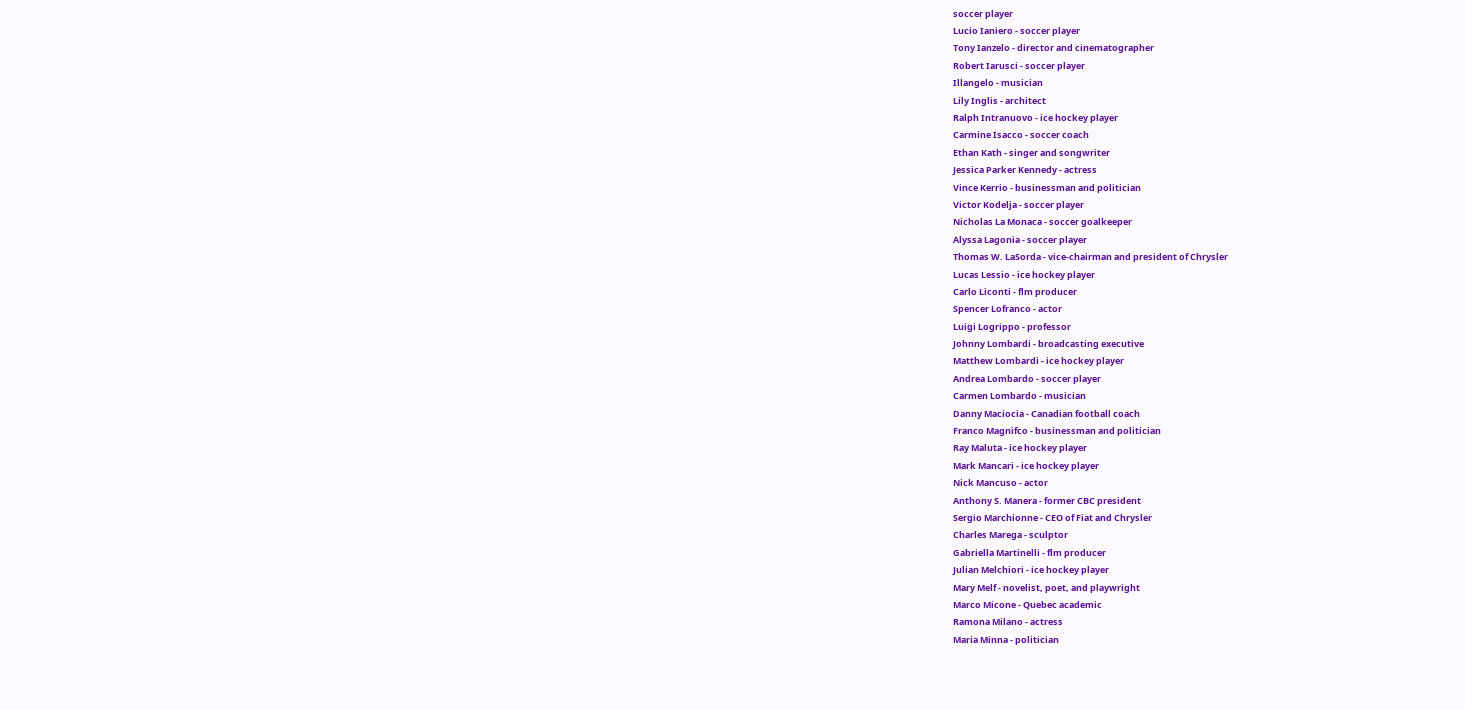soccer player
Lucio Ianiero - soccer player
Tony Ianzelo - director and cinematographer
Robert Iarusci - soccer player
Illangelo - musician
Lily Inglis - architect
Ralph Intranuovo - ice hockey player
Carmine Isacco - soccer coach
Ethan Kath - singer and songwriter
Jessica Parker Kennedy - actress
Vince Kerrio - businessman and politician
Victor Kodelja - soccer player
Nicholas La Monaca - soccer goalkeeper
Alyssa Lagonia - soccer player
Thomas W. LaSorda - vice-chairman and president of Chrysler
Lucas Lessio - ice hockey player
Carlo Liconti - flm producer
Spencer Lofranco - actor
Luigi Logrippo - professor
Johnny Lombardi - broadcasting executive
Matthew Lombardi - ice hockey player
Andrea Lombardo - soccer player
Carmen Lombardo - musician
Danny Maciocia - Canadian football coach
Franco Magnifco - businessman and politician
Ray Maluta - ice hockey player
Mark Mancari - ice hockey player
Nick Mancuso - actor
Anthony S. Manera - former CBC president
Sergio Marchionne - CEO of Fiat and Chrysler
Charles Marega - sculptor
Gabriella Martinelli - flm producer
Julian Melchiori - ice hockey player
Mary Melf - novelist, poet, and playwright
Marco Micone - Quebec academic
Ramona Milano - actress
Maria Minna - politician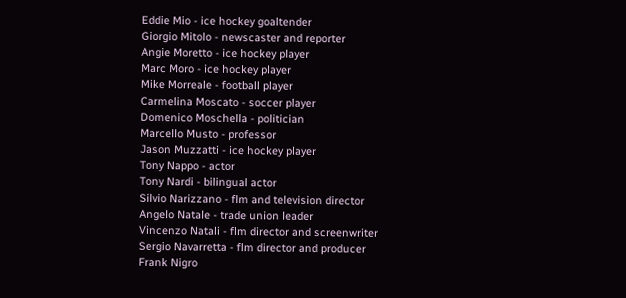Eddie Mio - ice hockey goaltender
Giorgio Mitolo - newscaster and reporter
Angie Moretto - ice hockey player
Marc Moro - ice hockey player
Mike Morreale - football player
Carmelina Moscato - soccer player
Domenico Moschella - politician
Marcello Musto - professor
Jason Muzzatti - ice hockey player
Tony Nappo - actor
Tony Nardi - bilingual actor
Silvio Narizzano - flm and television director
Angelo Natale - trade union leader
Vincenzo Natali - flm director and screenwriter
Sergio Navarretta - flm director and producer
Frank Nigro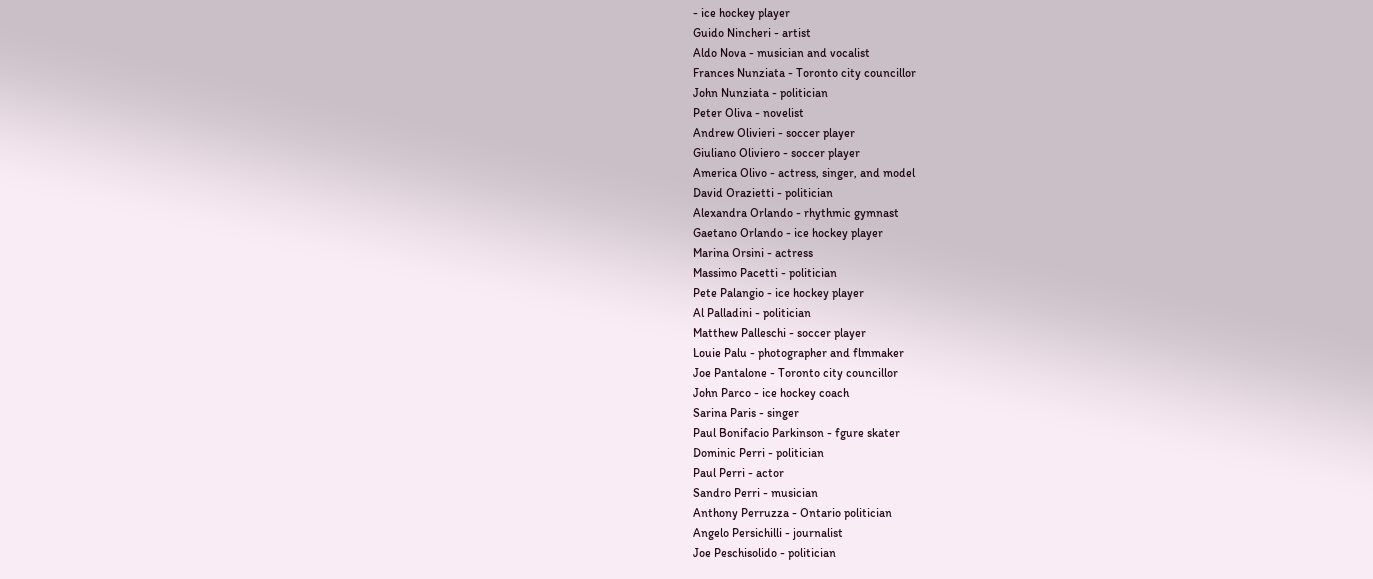- ice hockey player
Guido Nincheri - artist
Aldo Nova - musician and vocalist
Frances Nunziata - Toronto city councillor
John Nunziata - politician
Peter Oliva - novelist
Andrew Olivieri - soccer player
Giuliano Oliviero - soccer player
America Olivo - actress, singer, and model
David Orazietti - politician
Alexandra Orlando - rhythmic gymnast
Gaetano Orlando - ice hockey player
Marina Orsini - actress
Massimo Pacetti - politician
Pete Palangio - ice hockey player
Al Palladini - politician
Matthew Palleschi - soccer player
Louie Palu - photographer and flmmaker
Joe Pantalone - Toronto city councillor
John Parco - ice hockey coach
Sarina Paris - singer
Paul Bonifacio Parkinson - fgure skater
Dominic Perri - politician
Paul Perri - actor
Sandro Perri - musician
Anthony Perruzza - Ontario politician
Angelo Persichilli - journalist
Joe Peschisolido - politician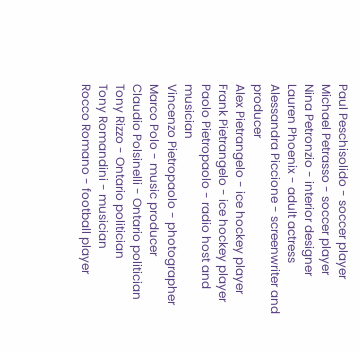Paul Peschisolido - soccer player
Michael Petrasso - soccer player
Nina Petronzio - interior designer
Lauren Phoenix - adult actress
Alessandra Piccione - screenwriter and producer
Alex Pietrangelo - ice hockey player
Frank Pietrangelo - ice hockey player
Paolo Pietropaolo - radio host and musician
Vincenzo Pietropaolo - photographer
Marco Polo - music producer
Claudio Polsinelli - Ontario politician
Tony Rizzo - Ontario politician
Tony Romandini - musician
Rocco Romano - football player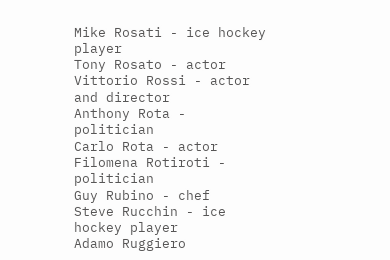Mike Rosati - ice hockey player
Tony Rosato - actor
Vittorio Rossi - actor and director
Anthony Rota - politician
Carlo Rota - actor
Filomena Rotiroti - politician
Guy Rubino - chef
Steve Rucchin - ice hockey player
Adamo Ruggiero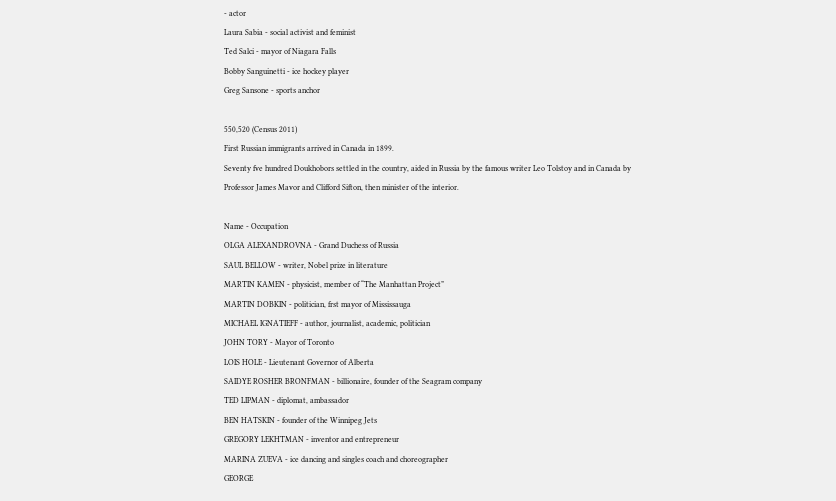- actor
Laura Sabia - social activist and feminist
Ted Salci - mayor of Niagara Falls
Bobby Sanguinetti - ice hockey player
Greg Sansone - sports anchor

550,520 (Census 2011)
First Russian immigrants arrived in Canada in 1899.
Seventy fve hundred Doukhobors settled in the country, aided in Russia by the famous writer Leo Tolstoy and in Canada by
Professor James Mavor and Clifford Sifton, then minister of the interior.

Name - Occupation
OLGA ALEXANDROVNA - Grand Duchess of Russia
SAUL BELLOW - writer, Nobel prize in literature
MARTIN KAMEN - physicist, member of “The Manhattan Project”
MARTIN DOBKIN - politician, frst mayor of Mississauga
MICHAEL IGNATIEFF - author, journalist, academic, politician
JOHN TORY - Mayor of Toronto
LOIS HOLE - Lieutenant Governor of Alberta
SAIDYE ROSHER BRONFMAN - billionaire, founder of the Seagram company
TED LIPMAN - diplomat, ambassador
BEN HATSKIN - founder of the Winnipeg Jets
GREGORY LEKHTMAN - inventor and entrepreneur
MARINA ZUEVA - ice dancing and singles coach and choreographer
GEORGE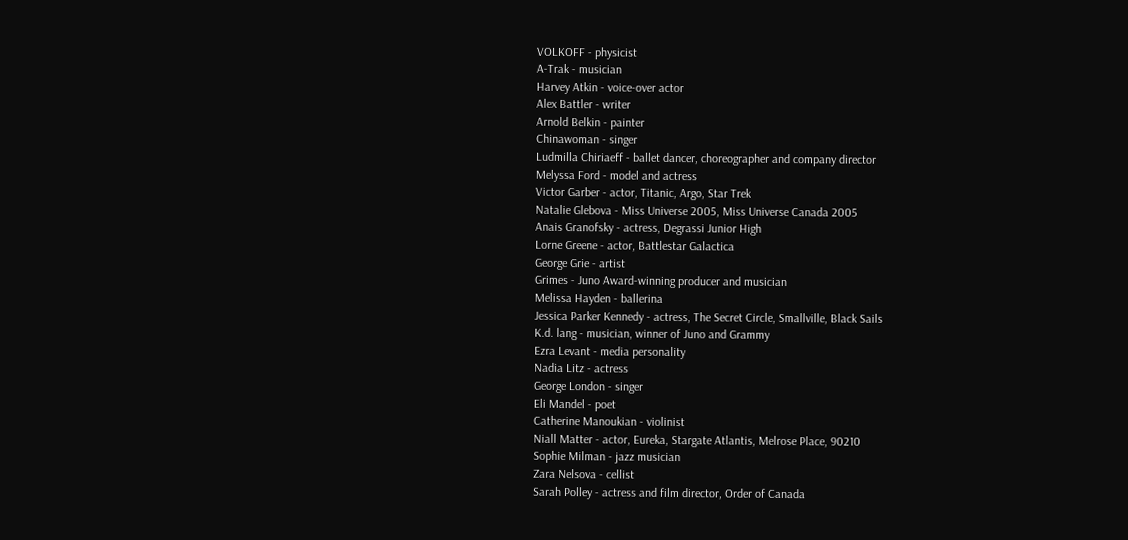VOLKOFF - physicist
A-Trak - musician
Harvey Atkin - voice-over actor
Alex Battler - writer
Arnold Belkin - painter
Chinawoman - singer
Ludmilla Chiriaeff - ballet dancer, choreographer and company director
Melyssa Ford - model and actress
Victor Garber - actor, Titanic, Argo, Star Trek
Natalie Glebova - Miss Universe 2005, Miss Universe Canada 2005
Anais Granofsky - actress, Degrassi Junior High
Lorne Greene - actor, Battlestar Galactica
George Grie - artist
Grimes - Juno Award-winning producer and musician
Melissa Hayden - ballerina
Jessica Parker Kennedy - actress, The Secret Circle, Smallville, Black Sails
K.d. lang - musician, winner of Juno and Grammy
Ezra Levant - media personality
Nadia Litz - actress
George London - singer
Eli Mandel - poet
Catherine Manoukian - violinist
Niall Matter - actor, Eureka, Stargate Atlantis, Melrose Place, 90210
Sophie Milman - jazz musician
Zara Nelsova - cellist
Sarah Polley - actress and film director, Order of Canada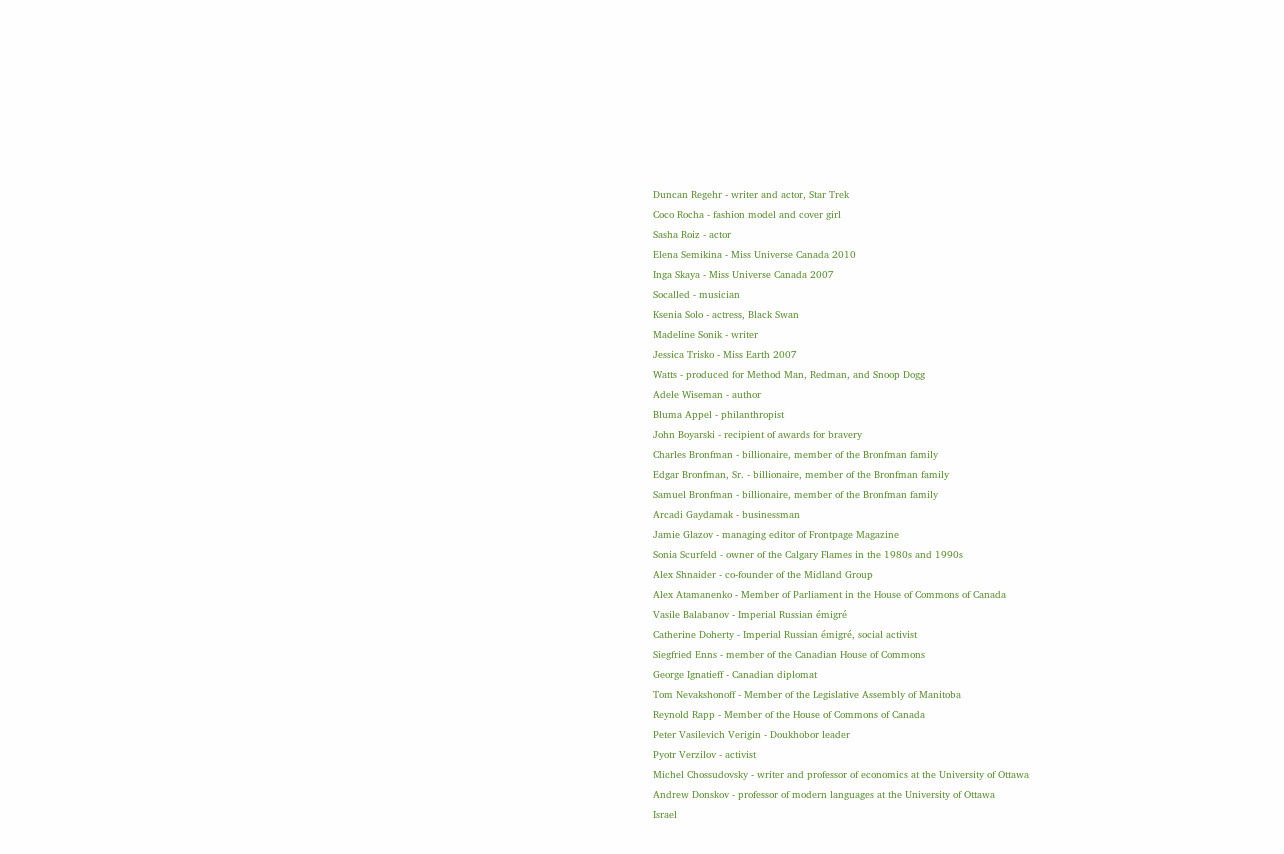Duncan Regehr - writer and actor, Star Trek
Coco Rocha - fashion model and cover girl
Sasha Roiz - actor
Elena Semikina - Miss Universe Canada 2010
Inga Skaya - Miss Universe Canada 2007
Socalled - musician
Ksenia Solo - actress, Black Swan
Madeline Sonik - writer
Jessica Trisko - Miss Earth 2007
Watts - produced for Method Man, Redman, and Snoop Dogg
Adele Wiseman - author
Bluma Appel - philanthropist
John Boyarski - recipient of awards for bravery
Charles Bronfman - billionaire, member of the Bronfman family
Edgar Bronfman, Sr. - billionaire, member of the Bronfman family
Samuel Bronfman - billionaire, member of the Bronfman family
Arcadi Gaydamak - businessman
Jamie Glazov - managing editor of Frontpage Magazine
Sonia Scurfeld - owner of the Calgary Flames in the 1980s and 1990s
Alex Shnaider - co-founder of the Midland Group
Alex Atamanenko - Member of Parliament in the House of Commons of Canada
Vasile Balabanov - Imperial Russian émigré
Catherine Doherty - Imperial Russian émigré, social activist
Siegfried Enns - member of the Canadian House of Commons
George Ignatieff - Canadian diplomat
Tom Nevakshonoff - Member of the Legislative Assembly of Manitoba
Reynold Rapp - Member of the House of Commons of Canada
Peter Vasilevich Verigin - Doukhobor leader
Pyotr Verzilov - activist
Michel Chossudovsky - writer and professor of economics at the University of Ottawa
Andrew Donskov - professor of modern languages at the University of Ottawa
Israel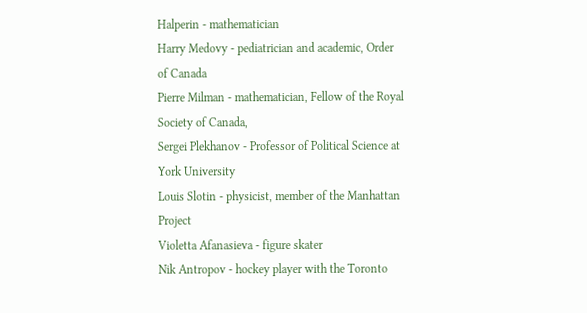Halperin - mathematician
Harry Medovy - pediatrician and academic, Order of Canada
Pierre Milman - mathematician, Fellow of the Royal Society of Canada,
Sergei Plekhanov - Professor of Political Science at York University
Louis Slotin - physicist, member of the Manhattan Project
Violetta Afanasieva - figure skater
Nik Antropov - hockey player with the Toronto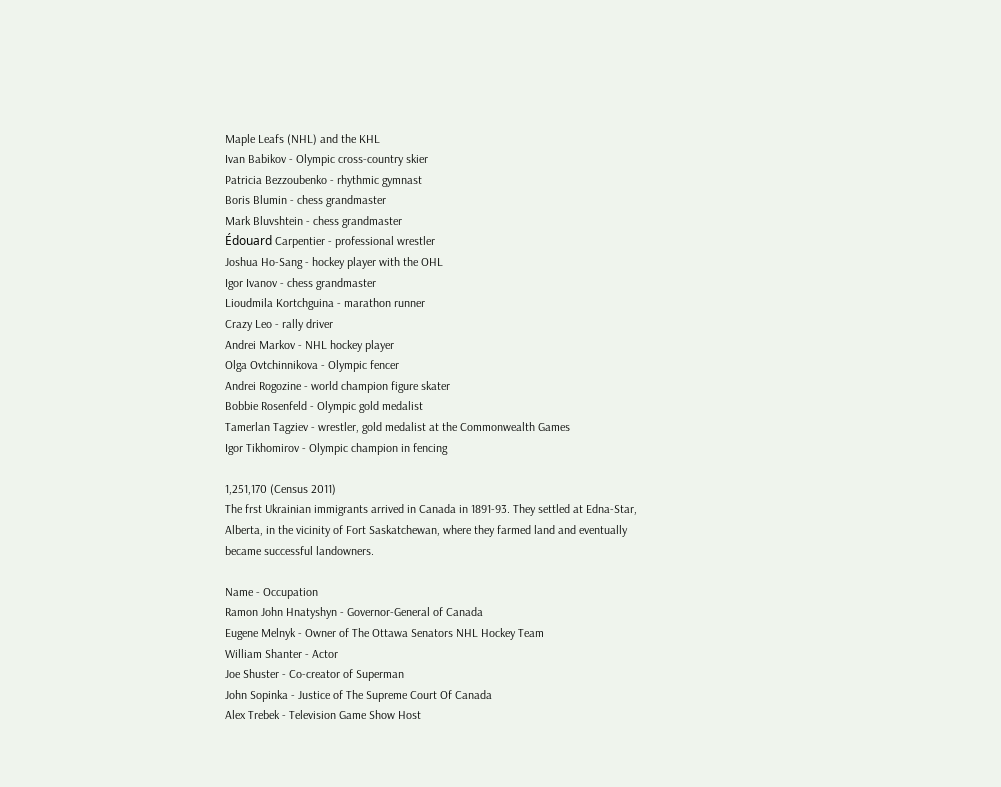Maple Leafs (NHL) and the KHL
Ivan Babikov - Olympic cross-country skier
Patricia Bezzoubenko - rhythmic gymnast
Boris Blumin - chess grandmaster
Mark Bluvshtein - chess grandmaster
Édouard Carpentier - professional wrestler
Joshua Ho-Sang - hockey player with the OHL
Igor Ivanov - chess grandmaster
Lioudmila Kortchguina - marathon runner
Crazy Leo - rally driver
Andrei Markov - NHL hockey player
Olga Ovtchinnikova - Olympic fencer
Andrei Rogozine - world champion figure skater
Bobbie Rosenfeld - Olympic gold medalist
Tamerlan Tagziev - wrestler, gold medalist at the Commonwealth Games
Igor Tikhomirov - Olympic champion in fencing

1,251,170 (Census 2011)
The frst Ukrainian immigrants arrived in Canada in 1891-93. They settled at Edna-Star,
Alberta, in the vicinity of Fort Saskatchewan, where they farmed land and eventually
became successful landowners.

Name - Occupation
Ramon John Hnatyshyn - Governor-General of Canada
Eugene Melnyk - Owner of The Ottawa Senators NHL Hockey Team
William Shanter - Actor
Joe Shuster - Co-creator of Superman
John Sopinka - Justice of The Supreme Court Of Canada
Alex Trebek - Television Game Show Host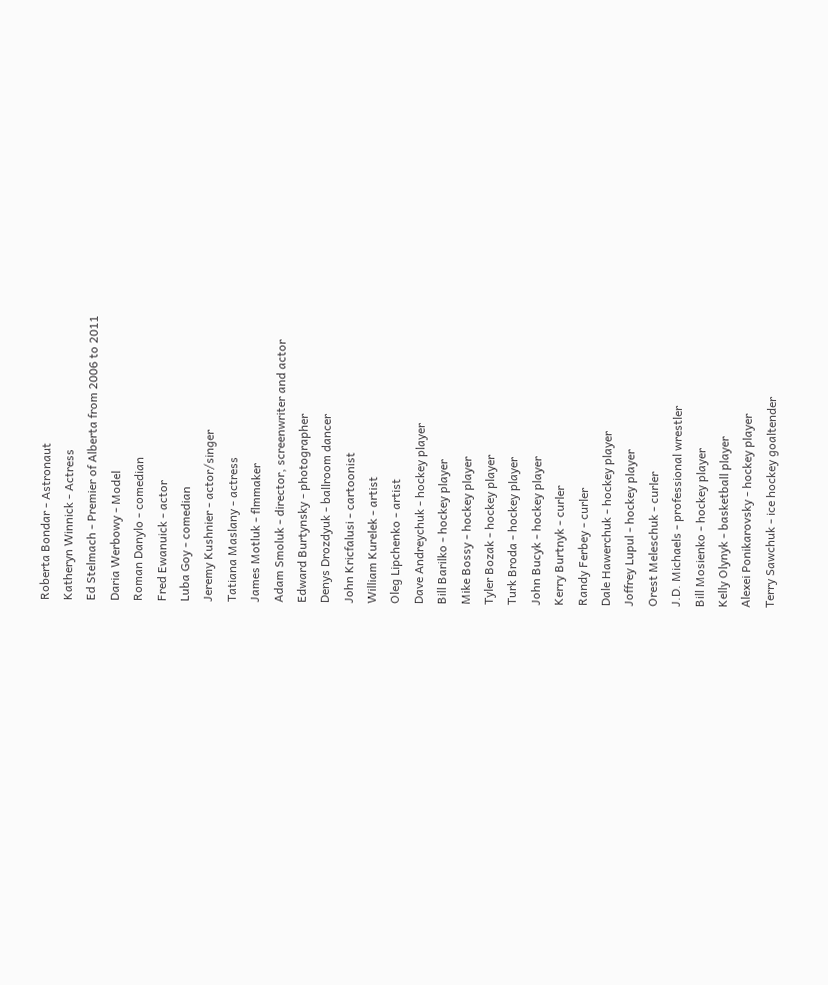Roberta Bondar - Astronaut
Katheryn Winnick - Actress
Ed Stelmach - Premier of Alberta from 2006 to 2011
Daria Werbowy - Model
Roman Danylo - comedian
Fred Ewanuick - actor
Luba Goy - comedian
Jeremy Kushnier - actor/singer
Tatiana Maslany - actress
James Motluk - flmmaker
Adam Smoluk - director, screenwriter and actor
Edward Burtynsky - photographer
Denys Drozdyuk - ballroom dancer
John Kricfalusi - cartoonist
William Kurelek - artist
Oleg Lipchenko - artist
Dave Andreychuk - hockey player
Bill Barilko - hockey player
Mike Bossy - hockey player
Tyler Bozak - hockey player
Turk Broda - hockey player
John Bucyk - hockey player
Kerry Burtnyk - curler
Randy Ferbey - curler
Dale Hawerchuk - hockey player
Joffrey Lupul - hockey player
Orest Meleschuk - curler
J.D. Michaels - professional wrestler
Bill Mosienko - hockey player
Kelly Olynyk - basketball player
Alexei Ponikarovsky - hockey player
Terry Sawchuk - ice hockey goaltender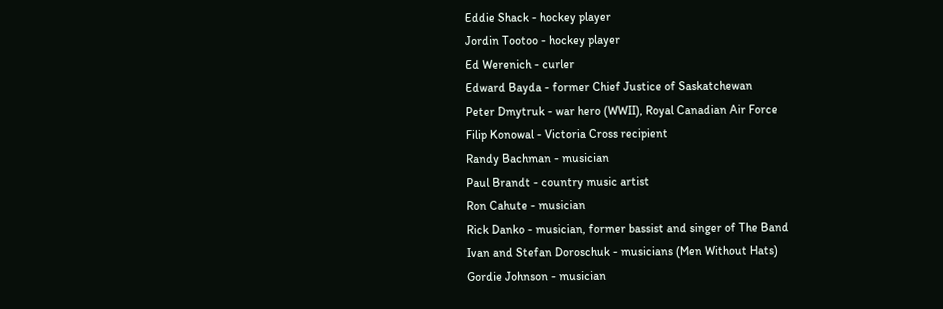Eddie Shack - hockey player
Jordin Tootoo - hockey player
Ed Werenich - curler
Edward Bayda - former Chief Justice of Saskatchewan
Peter Dmytruk - war hero (WWII), Royal Canadian Air Force
Filip Konowal - Victoria Cross recipient
Randy Bachman - musician
Paul Brandt - country music artist
Ron Cahute - musician
Rick Danko - musician, former bassist and singer of The Band
Ivan and Stefan Doroschuk - musicians (Men Without Hats)
Gordie Johnson - musician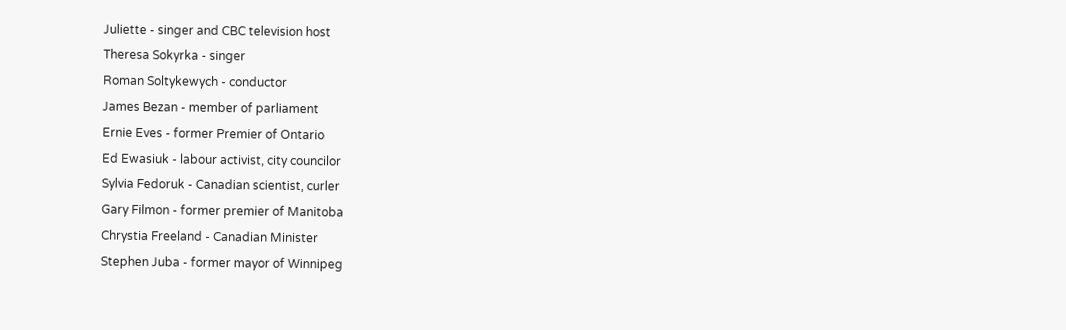Juliette - singer and CBC television host
Theresa Sokyrka - singer
Roman Soltykewych - conductor
James Bezan - member of parliament
Ernie Eves - former Premier of Ontario
Ed Ewasiuk - labour activist, city councilor
Sylvia Fedoruk - Canadian scientist, curler
Gary Filmon - former premier of Manitoba
Chrystia Freeland - Canadian Minister
Stephen Juba - former mayor of Winnipeg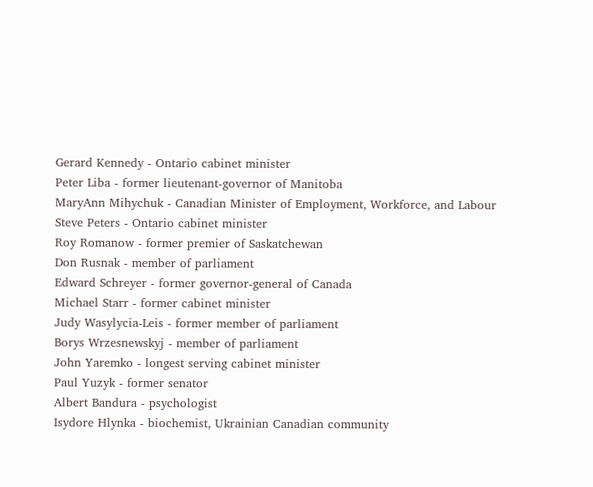Gerard Kennedy - Ontario cabinet minister
Peter Liba - former lieutenant-governor of Manitoba
MaryAnn Mihychuk - Canadian Minister of Employment, Workforce, and Labour
Steve Peters - Ontario cabinet minister
Roy Romanow - former premier of Saskatchewan
Don Rusnak - member of parliament
Edward Schreyer - former governor-general of Canada
Michael Starr - former cabinet minister
Judy Wasylycia-Leis - former member of parliament
Borys Wrzesnewskyj - member of parliament
John Yaremko - longest serving cabinet minister
Paul Yuzyk - former senator
Albert Bandura - psychologist
Isydore Hlynka - biochemist, Ukrainian Canadian community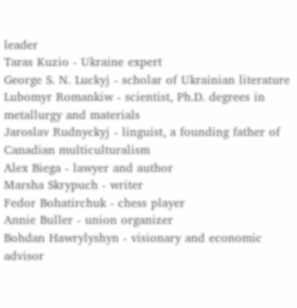leader
Taras Kuzio - Ukraine expert
George S. N. Luckyj - scholar of Ukrainian literature
Lubomyr Romankiw - scientist, Ph.D. degrees in metallurgy and materials
Jaroslav Rudnyckyj - linguist, a founding father of Canadian multiculturalism
Alex Biega - lawyer and author
Marsha Skrypuch - writer
Fedor Bohatirchuk - chess player
Annie Buller - union organizer
Bohdan Hawrylyshyn - visionary and economic advisor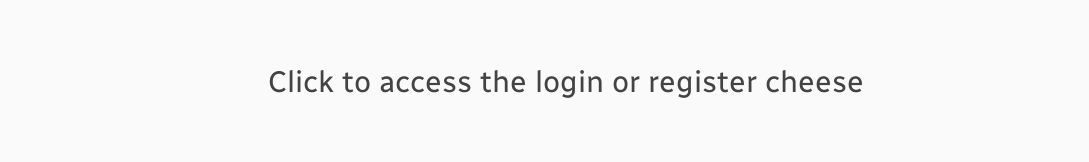Click to access the login or register cheese